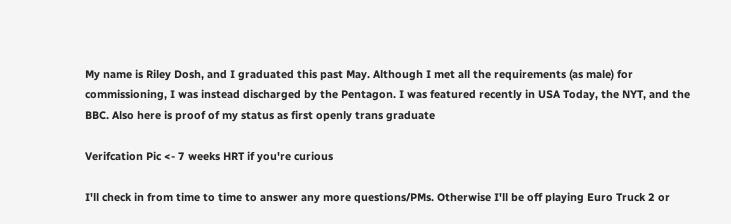My name is Riley Dosh, and I graduated this past May. Although I met all the requirements (as male) for commissioning, I was instead discharged by the Pentagon. I was featured recently in USA Today, the NYT, and the BBC. Also here is proof of my status as first openly trans graduate

Verifcation Pic <- 7 weeks HRT if you're curious

I'll check in from time to time to answer any more questions/PMs. Otherwise I'll be off playing Euro Truck 2 or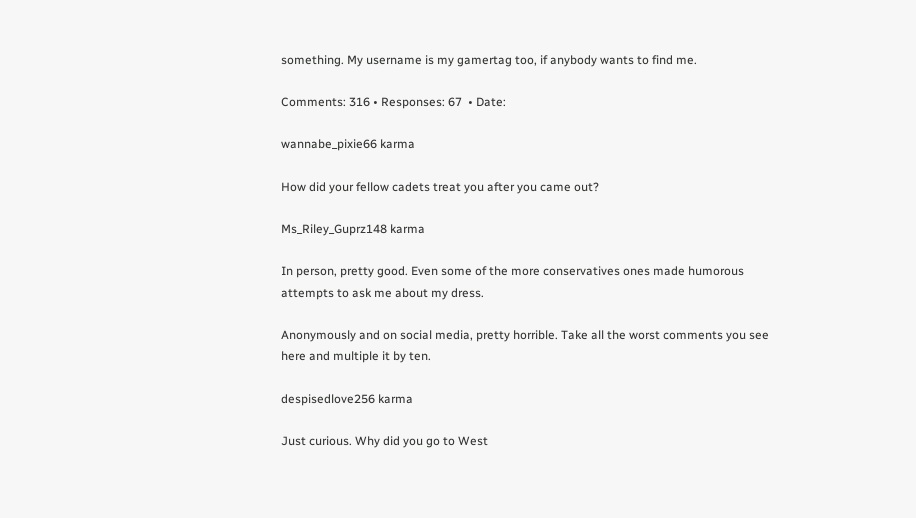something. My username is my gamertag too, if anybody wants to find me.

Comments: 316 • Responses: 67  • Date:

wannabe_pixie66 karma

How did your fellow cadets treat you after you came out?

Ms_Riley_Guprz148 karma

In person, pretty good. Even some of the more conservatives ones made humorous attempts to ask me about my dress.

Anonymously and on social media, pretty horrible. Take all the worst comments you see here and multiple it by ten.

despisedlove256 karma

Just curious. Why did you go to West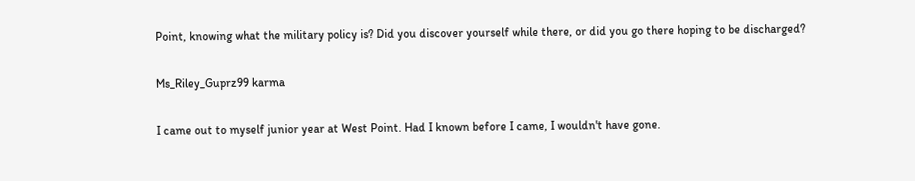Point, knowing what the military policy is? Did you discover yourself while there, or did you go there hoping to be discharged?

Ms_Riley_Guprz99 karma

I came out to myself junior year at West Point. Had I known before I came, I wouldn't have gone.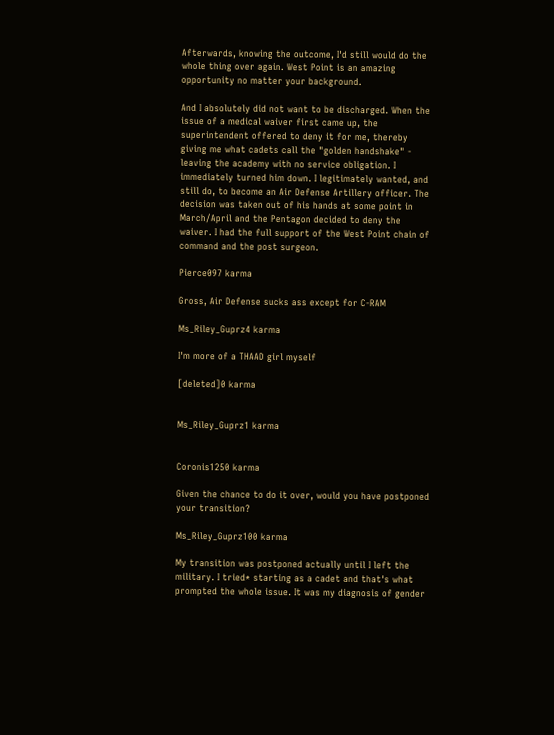Afterwards, knowing the outcome, I'd still would do the whole thing over again. West Point is an amazing opportunity no matter your background.

And I absolutely did not want to be discharged. When the issue of a medical waiver first came up, the superintendent offered to deny it for me, thereby giving me what cadets call the "golden handshake" - leaving the academy with no service obligation. I immediately turned him down. I legitimately wanted, and still do, to become an Air Defense Artillery officer. The decision was taken out of his hands at some point in March/April and the Pentagon decided to deny the waiver. I had the full support of the West Point chain of command and the post surgeon.

Pierce097 karma

Gross, Air Defense sucks ass except for C-RAM

Ms_Riley_Guprz4 karma

I'm more of a THAAD girl myself

[deleted]0 karma


Ms_Riley_Guprz1 karma


Coronis1250 karma

Given the chance to do it over, would you have postponed your transition?

Ms_Riley_Guprz100 karma

My transition was postponed actually until I left the military. I tried* starting as a cadet and that's what prompted the whole issue. It was my diagnosis of gender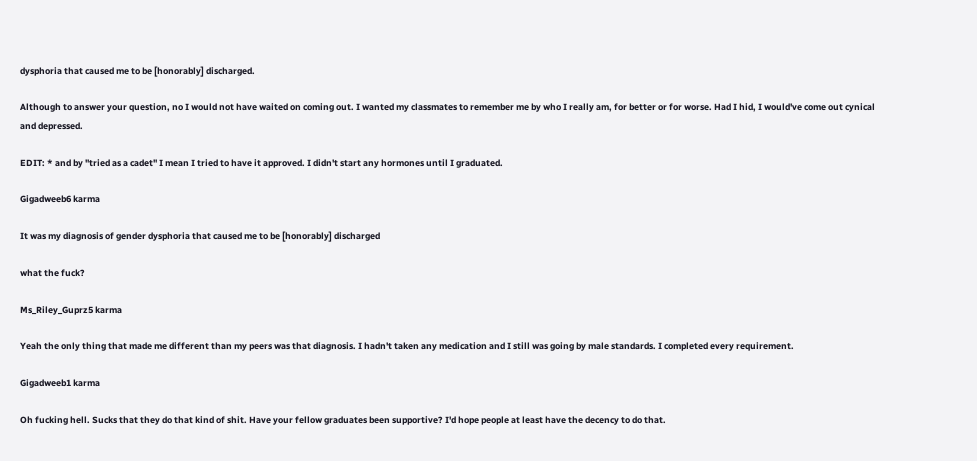dysphoria that caused me to be [honorably] discharged.

Although to answer your question, no I would not have waited on coming out. I wanted my classmates to remember me by who I really am, for better or for worse. Had I hid, I would've come out cynical and depressed.

EDIT: * and by "tried as a cadet" I mean I tried to have it approved. I didn't start any hormones until I graduated.

Gigadweeb6 karma

It was my diagnosis of gender dysphoria that caused me to be [honorably] discharged

what the fuck?

Ms_Riley_Guprz5 karma

Yeah the only thing that made me different than my peers was that diagnosis. I hadn't taken any medication and I still was going by male standards. I completed every requirement.

Gigadweeb1 karma

Oh fucking hell. Sucks that they do that kind of shit. Have your fellow graduates been supportive? I'd hope people at least have the decency to do that.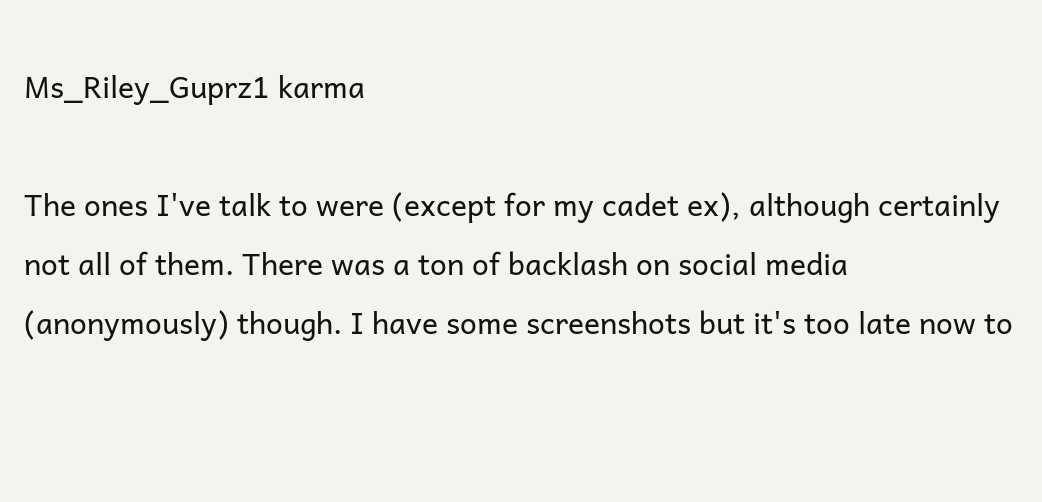Ms_Riley_Guprz1 karma

The ones I've talk to were (except for my cadet ex), although certainly not all of them. There was a ton of backlash on social media (anonymously) though. I have some screenshots but it's too late now to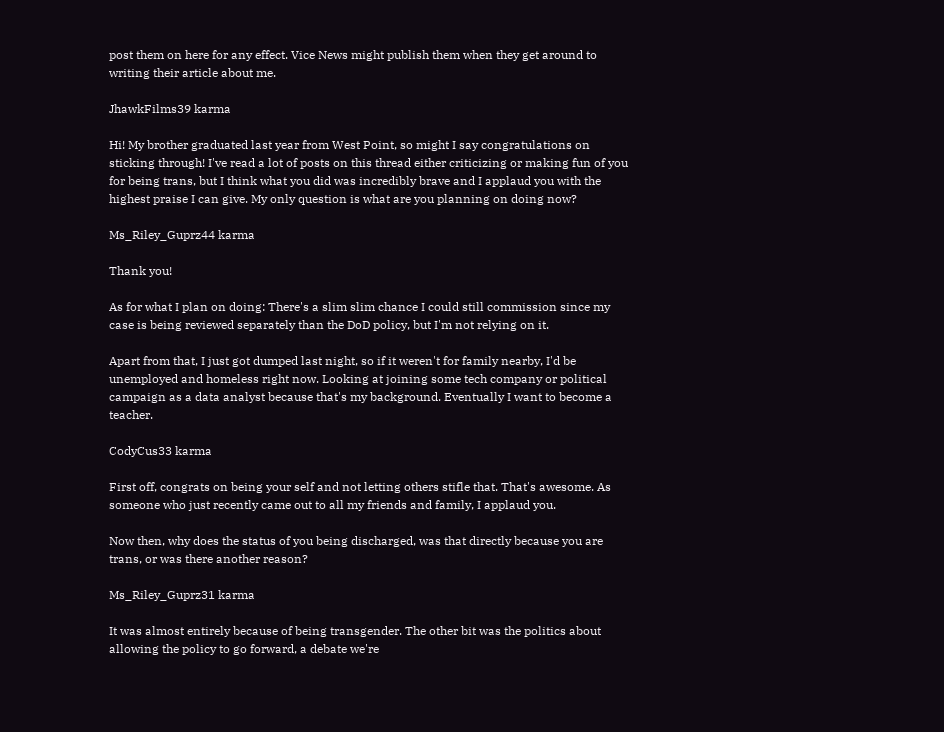post them on here for any effect. Vice News might publish them when they get around to writing their article about me.

JhawkFilms39 karma

Hi! My brother graduated last year from West Point, so might I say congratulations on sticking through! I've read a lot of posts on this thread either criticizing or making fun of you for being trans, but I think what you did was incredibly brave and I applaud you with the highest praise I can give. My only question is what are you planning on doing now?

Ms_Riley_Guprz44 karma

Thank you!

As for what I plan on doing: There's a slim slim chance I could still commission since my case is being reviewed separately than the DoD policy, but I'm not relying on it.

Apart from that, I just got dumped last night, so if it weren't for family nearby, I'd be unemployed and homeless right now. Looking at joining some tech company or political campaign as a data analyst because that's my background. Eventually I want to become a teacher.

CodyCus33 karma

First off, congrats on being your self and not letting others stifle that. That's awesome. As someone who just recently came out to all my friends and family, I applaud you.

Now then, why does the status of you being discharged, was that directly because you are trans, or was there another reason?

Ms_Riley_Guprz31 karma

It was almost entirely because of being transgender. The other bit was the politics about allowing the policy to go forward, a debate we're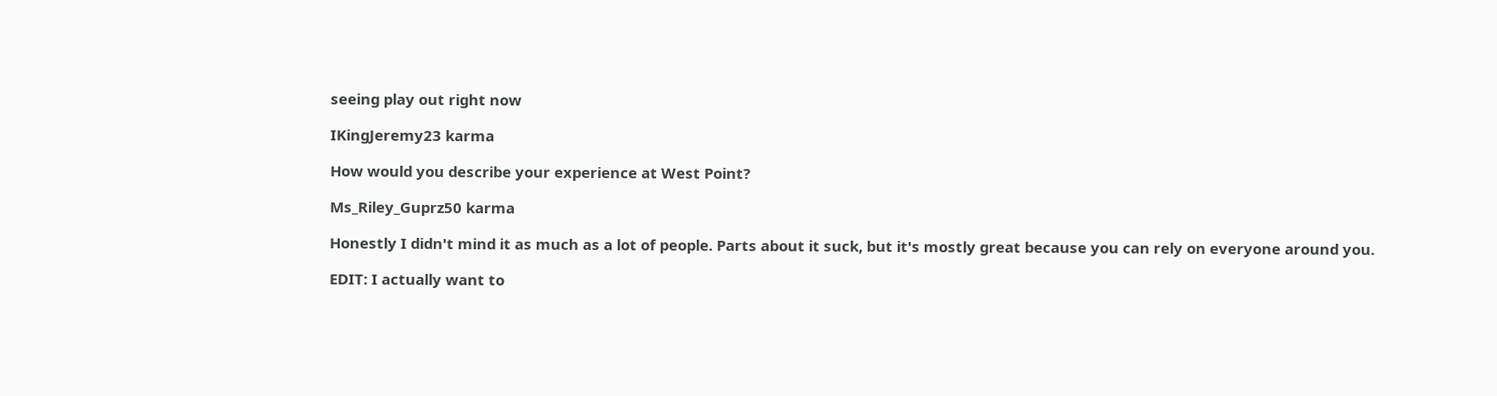seeing play out right now

IKingJeremy23 karma

How would you describe your experience at West Point?

Ms_Riley_Guprz50 karma

Honestly I didn't mind it as much as a lot of people. Parts about it suck, but it's mostly great because you can rely on everyone around you.

EDIT: I actually want to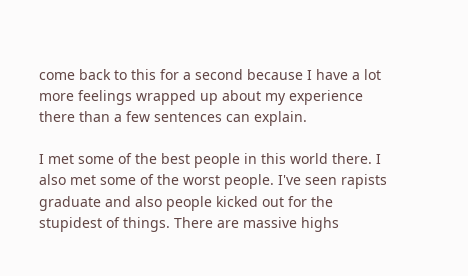come back to this for a second because I have a lot more feelings wrapped up about my experience there than a few sentences can explain.

I met some of the best people in this world there. I also met some of the worst people. I've seen rapists graduate and also people kicked out for the stupidest of things. There are massive highs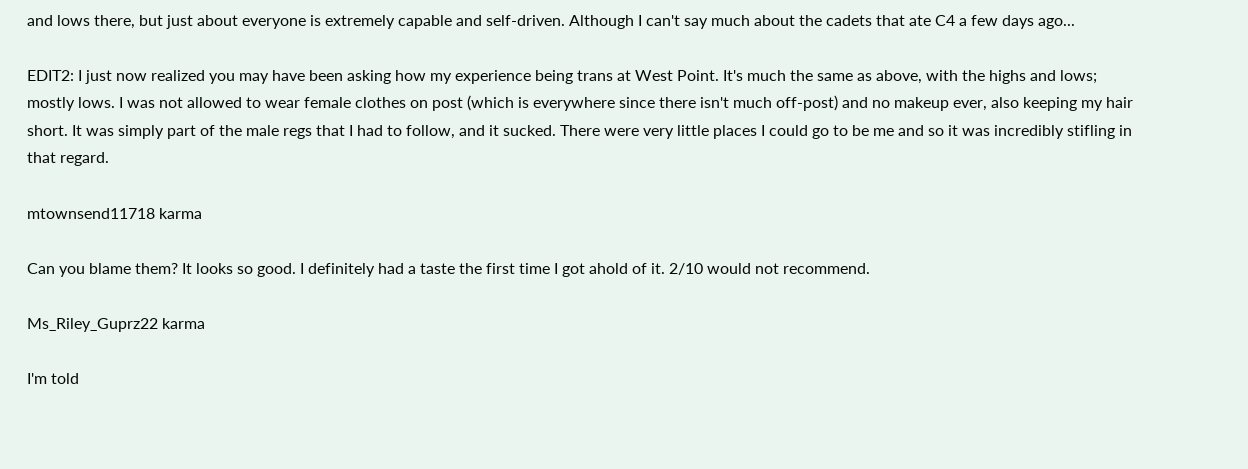and lows there, but just about everyone is extremely capable and self-driven. Although I can't say much about the cadets that ate C4 a few days ago...

EDIT2: I just now realized you may have been asking how my experience being trans at West Point. It's much the same as above, with the highs and lows; mostly lows. I was not allowed to wear female clothes on post (which is everywhere since there isn't much off-post) and no makeup ever, also keeping my hair short. It was simply part of the male regs that I had to follow, and it sucked. There were very little places I could go to be me and so it was incredibly stifling in that regard.

mtownsend11718 karma

Can you blame them? It looks so good. I definitely had a taste the first time I got ahold of it. 2/10 would not recommend.

Ms_Riley_Guprz22 karma

I'm told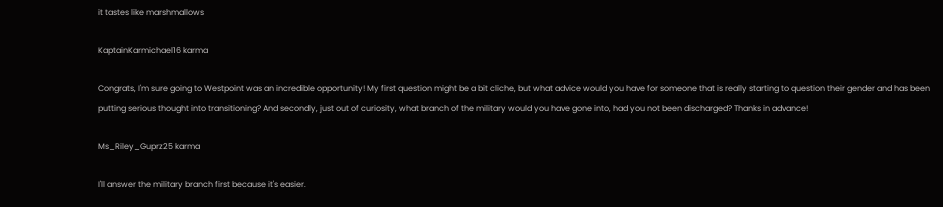it tastes like marshmallows

KaptainKarmichael16 karma

Congrats, I'm sure going to Westpoint was an incredible opportunity! My first question might be a bit cliche, but what advice would you have for someone that is really starting to question their gender and has been putting serious thought into transitioning? And secondly, just out of curiosity, what branch of the military would you have gone into, had you not been discharged? Thanks in advance!

Ms_Riley_Guprz25 karma

I'll answer the military branch first because it's easier.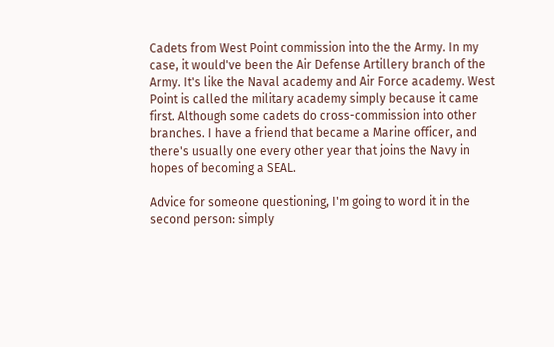Cadets from West Point commission into the the Army. In my case, it would've been the Air Defense Artillery branch of the Army. It's like the Naval academy and Air Force academy. West Point is called the military academy simply because it came first. Although some cadets do cross-commission into other branches. I have a friend that became a Marine officer, and there's usually one every other year that joins the Navy in hopes of becoming a SEAL.

Advice for someone questioning, I'm going to word it in the second person: simply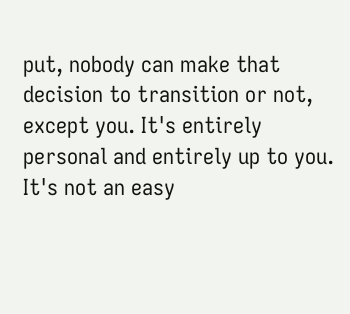put, nobody can make that decision to transition or not, except you. It's entirely personal and entirely up to you. It's not an easy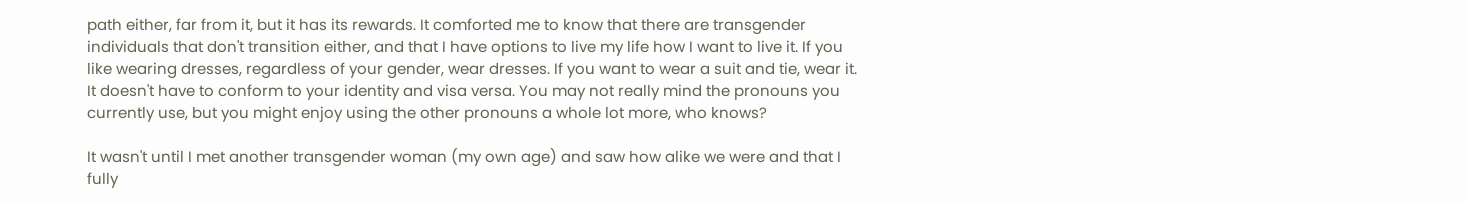path either, far from it, but it has its rewards. It comforted me to know that there are transgender individuals that don't transition either, and that I have options to live my life how I want to live it. If you like wearing dresses, regardless of your gender, wear dresses. If you want to wear a suit and tie, wear it. It doesn't have to conform to your identity and visa versa. You may not really mind the pronouns you currently use, but you might enjoy using the other pronouns a whole lot more, who knows?

It wasn't until I met another transgender woman (my own age) and saw how alike we were and that I fully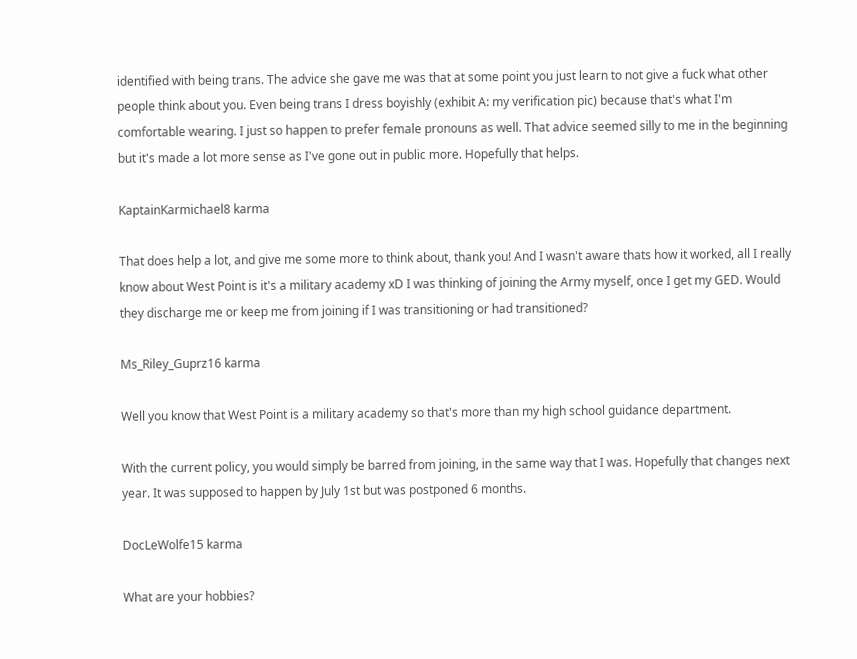identified with being trans. The advice she gave me was that at some point you just learn to not give a fuck what other people think about you. Even being trans I dress boyishly (exhibit A: my verification pic) because that's what I'm comfortable wearing. I just so happen to prefer female pronouns as well. That advice seemed silly to me in the beginning but it's made a lot more sense as I've gone out in public more. Hopefully that helps.

KaptainKarmichael8 karma

That does help a lot, and give me some more to think about, thank you! And I wasn't aware thats how it worked, all I really know about West Point is it's a military academy xD I was thinking of joining the Army myself, once I get my GED. Would they discharge me or keep me from joining if I was transitioning or had transitioned?

Ms_Riley_Guprz16 karma

Well you know that West Point is a military academy so that's more than my high school guidance department.

With the current policy, you would simply be barred from joining, in the same way that I was. Hopefully that changes next year. It was supposed to happen by July 1st but was postponed 6 months.

DocLeWolfe15 karma

What are your hobbies?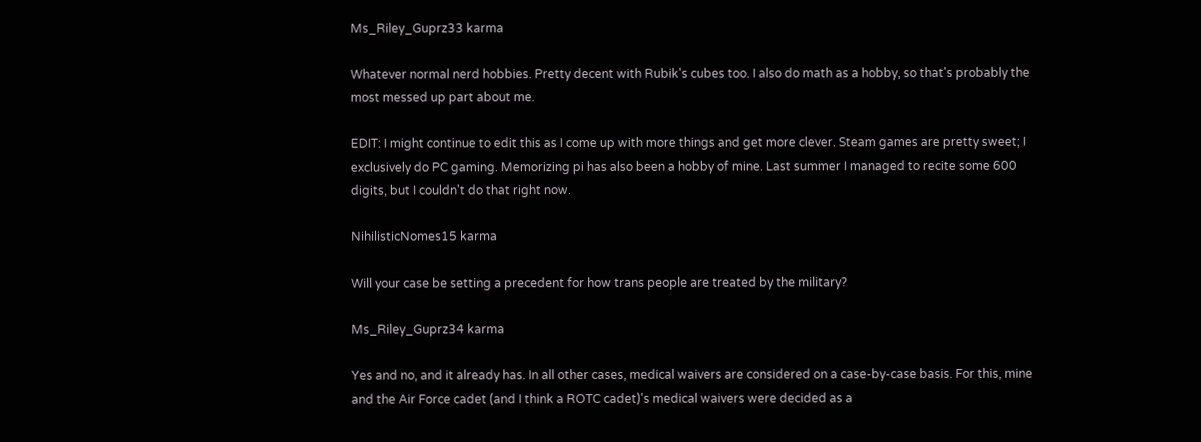Ms_Riley_Guprz33 karma

Whatever normal nerd hobbies. Pretty decent with Rubik's cubes too. I also do math as a hobby, so that's probably the most messed up part about me.

EDIT: I might continue to edit this as I come up with more things and get more clever. Steam games are pretty sweet; I exclusively do PC gaming. Memorizing pi has also been a hobby of mine. Last summer I managed to recite some 600 digits, but I couldn't do that right now.

NihilisticNomes15 karma

Will your case be setting a precedent for how trans people are treated by the military?

Ms_Riley_Guprz34 karma

Yes and no, and it already has. In all other cases, medical waivers are considered on a case-by-case basis. For this, mine and the Air Force cadet (and I think a ROTC cadet)'s medical waivers were decided as a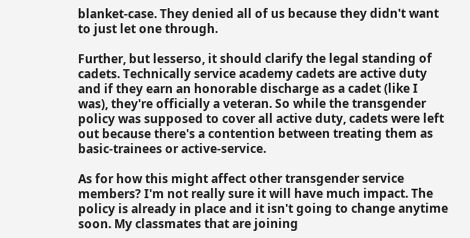blanket-case. They denied all of us because they didn't want to just let one through.

Further, but lesserso, it should clarify the legal standing of cadets. Technically service academy cadets are active duty and if they earn an honorable discharge as a cadet (like I was), they're officially a veteran. So while the transgender policy was supposed to cover all active duty, cadets were left out because there's a contention between treating them as basic-trainees or active-service.

As for how this might affect other transgender service members? I'm not really sure it will have much impact. The policy is already in place and it isn't going to change anytime soon. My classmates that are joining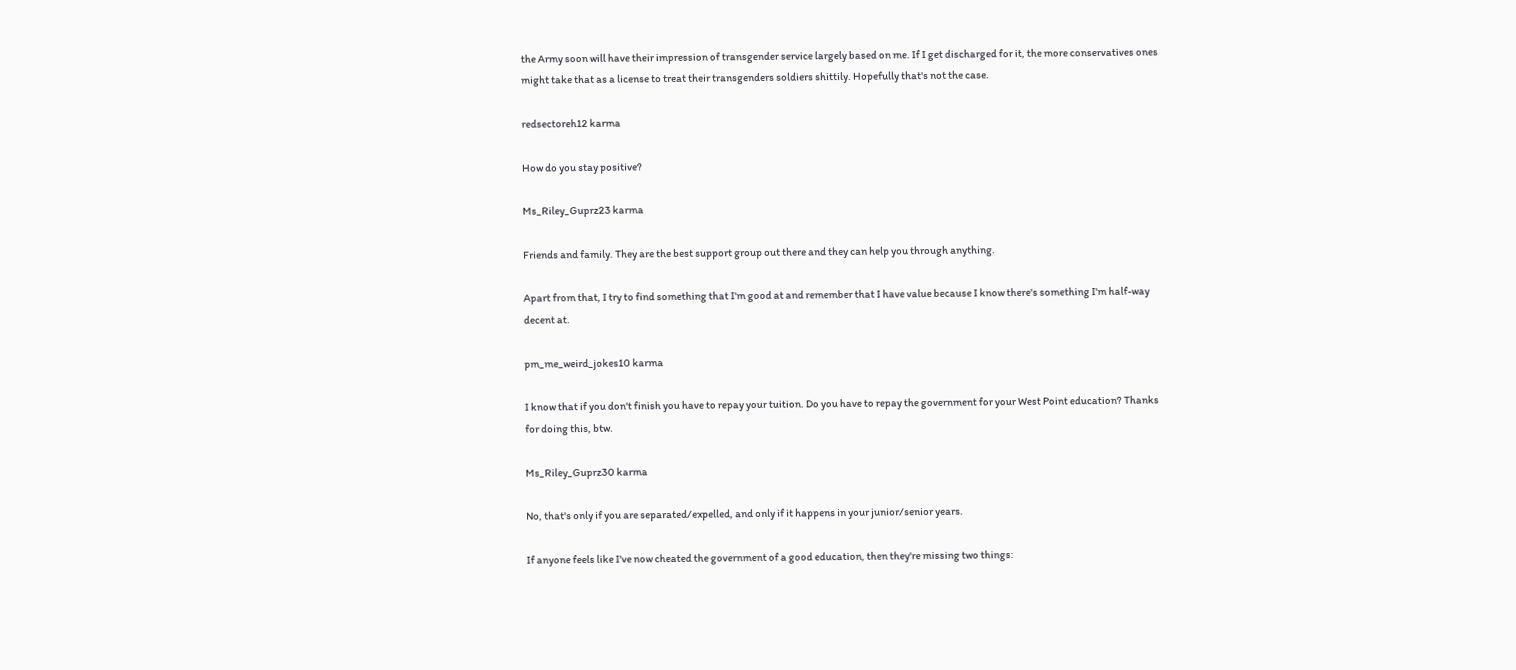the Army soon will have their impression of transgender service largely based on me. If I get discharged for it, the more conservatives ones might take that as a license to treat their transgenders soldiers shittily. Hopefully that's not the case.

redsectoreh12 karma

How do you stay positive?

Ms_Riley_Guprz23 karma

Friends and family. They are the best support group out there and they can help you through anything.

Apart from that, I try to find something that I'm good at and remember that I have value because I know there's something I'm half-way decent at.

pm_me_weird_jokes10 karma

I know that if you don't finish you have to repay your tuition. Do you have to repay the government for your West Point education? Thanks for doing this, btw.

Ms_Riley_Guprz30 karma

No, that's only if you are separated/expelled, and only if it happens in your junior/senior years.

If anyone feels like I've now cheated the government of a good education, then they're missing two things: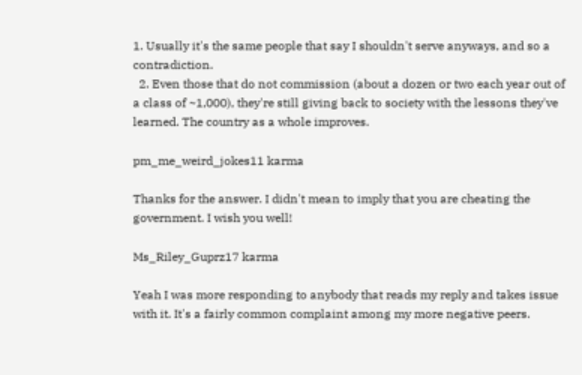1. Usually it's the same people that say I shouldn't serve anyways, and so a contradiction.
  2. Even those that do not commission (about a dozen or two each year out of a class of ~1,000), they're still giving back to society with the lessons they've learned. The country as a whole improves.

pm_me_weird_jokes11 karma

Thanks for the answer. I didn't mean to imply that you are cheating the government. I wish you well!

Ms_Riley_Guprz17 karma

Yeah I was more responding to anybody that reads my reply and takes issue with it. It's a fairly common complaint among my more negative peers.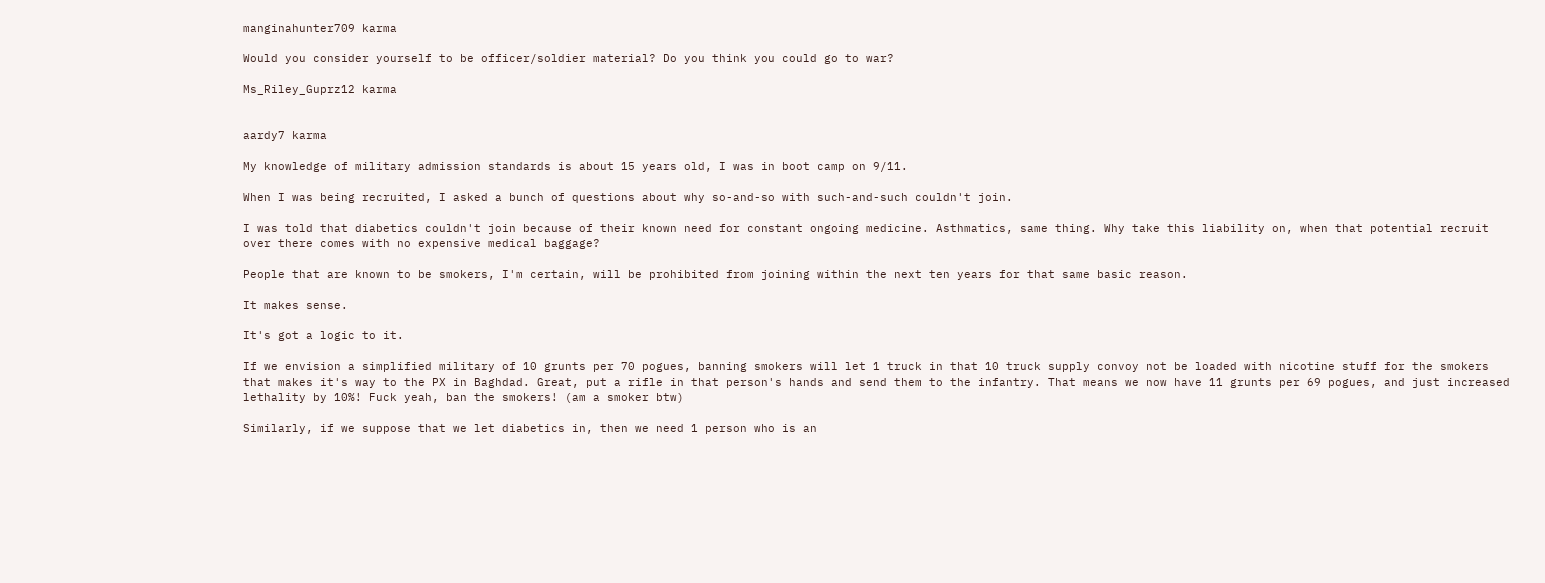manginahunter709 karma

Would you consider yourself to be officer/soldier material? Do you think you could go to war?

Ms_Riley_Guprz12 karma


aardy7 karma

My knowledge of military admission standards is about 15 years old, I was in boot camp on 9/11.

When I was being recruited, I asked a bunch of questions about why so-and-so with such-and-such couldn't join.

I was told that diabetics couldn't join because of their known need for constant ongoing medicine. Asthmatics, same thing. Why take this liability on, when that potential recruit over there comes with no expensive medical baggage?

People that are known to be smokers, I'm certain, will be prohibited from joining within the next ten years for that same basic reason.

It makes sense.

It's got a logic to it.

If we envision a simplified military of 10 grunts per 70 pogues, banning smokers will let 1 truck in that 10 truck supply convoy not be loaded with nicotine stuff for the smokers that makes it's way to the PX in Baghdad. Great, put a rifle in that person's hands and send them to the infantry. That means we now have 11 grunts per 69 pogues, and just increased lethality by 10%! Fuck yeah, ban the smokers! (am a smoker btw)

Similarly, if we suppose that we let diabetics in, then we need 1 person who is an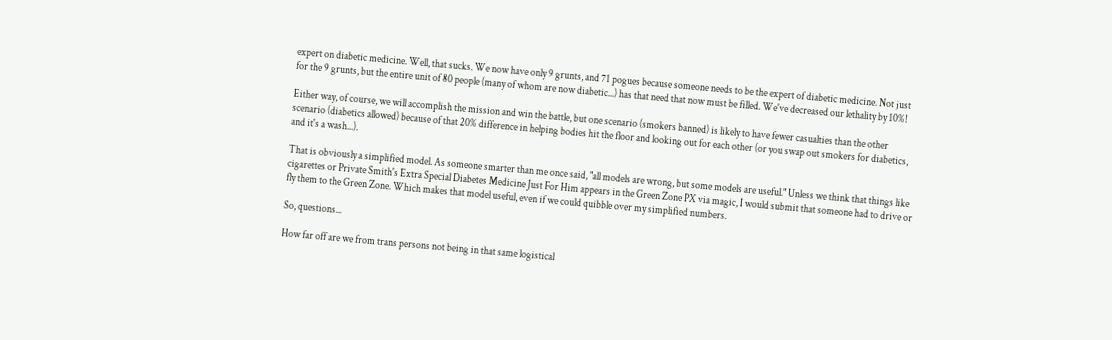expert on diabetic medicine. Well, that sucks. We now have only 9 grunts, and 71 pogues because someone needs to be the expert of diabetic medicine. Not just for the 9 grunts, but the entire unit of 80 people (many of whom are now diabetic...) has that need that now must be filled. We've decreased our lethality by 10%!

Either way, of course, we will accomplish the mission and win the battle, but one scenario (smokers banned) is likely to have fewer casualties than the other scenario (diabetics allowed) because of that 20% difference in helping bodies hit the floor and looking out for each other (or you swap out smokers for diabetics, and it's a wash...).

That is obviously a simplified model. As someone smarter than me once said, "all models are wrong, but some models are useful." Unless we think that things like cigarettes or Private Smith's Extra Special Diabetes Medicine Just For Him appears in the Green Zone PX via magic, I would submit that someone had to drive or fly them to the Green Zone. Which makes that model useful, even if we could quibble over my simplified numbers.

So, questions...

How far off are we from trans persons not being in that same logistical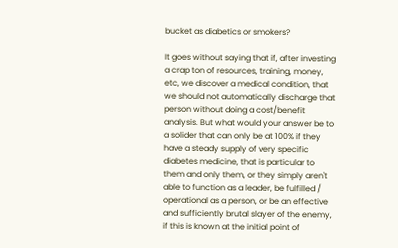bucket as diabetics or smokers?

It goes without saying that if, after investing a crap ton of resources, training, money, etc, we discover a medical condition, that we should not automatically discharge that person without doing a cost/benefit analysis. But what would your answer be to a solider that can only be at 100% if they have a steady supply of very specific diabetes medicine, that is particular to them and only them, or they simply aren't able to function as a leader, be fulfilled / operational as a person, or be an effective and sufficiently brutal slayer of the enemy, if this is known at the initial point of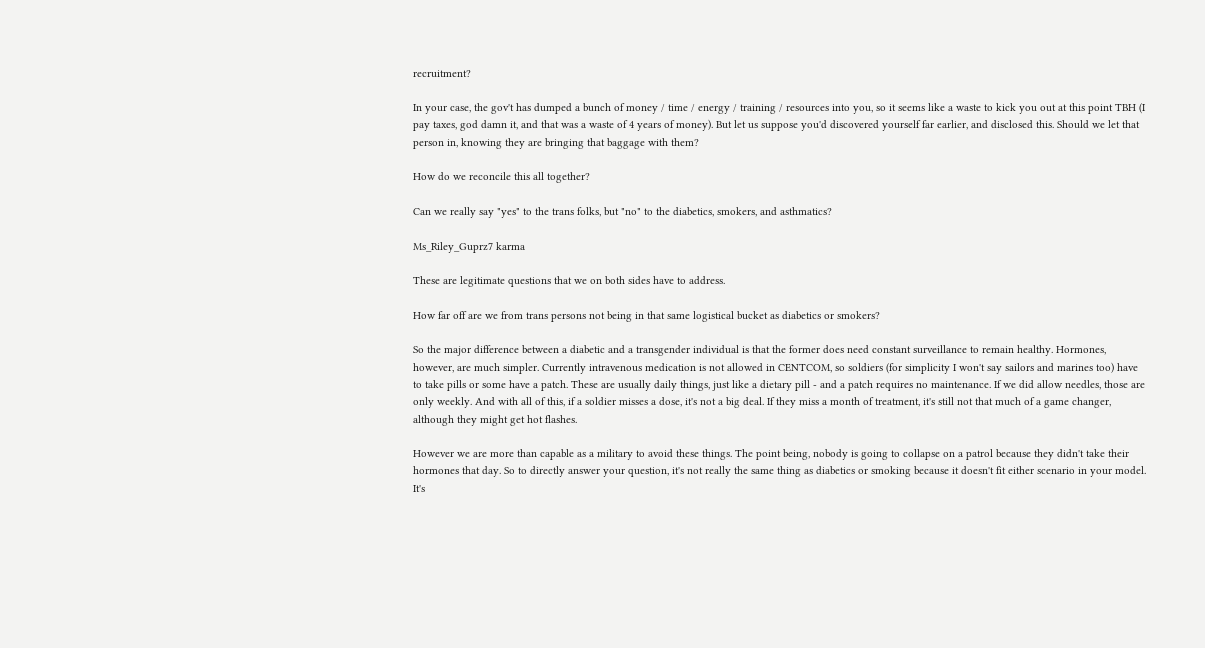recruitment?

In your case, the gov't has dumped a bunch of money / time / energy / training / resources into you, so it seems like a waste to kick you out at this point TBH (I pay taxes, god damn it, and that was a waste of 4 years of money). But let us suppose you'd discovered yourself far earlier, and disclosed this. Should we let that person in, knowing they are bringing that baggage with them?

How do we reconcile this all together?

Can we really say "yes" to the trans folks, but "no" to the diabetics, smokers, and asthmatics?

Ms_Riley_Guprz7 karma

These are legitimate questions that we on both sides have to address.

How far off are we from trans persons not being in that same logistical bucket as diabetics or smokers?

So the major difference between a diabetic and a transgender individual is that the former does need constant surveillance to remain healthy. Hormones, however, are much simpler. Currently intravenous medication is not allowed in CENTCOM, so soldiers (for simplicity I won't say sailors and marines too) have to take pills or some have a patch. These are usually daily things, just like a dietary pill - and a patch requires no maintenance. If we did allow needles, those are only weekly. And with all of this, if a soldier misses a dose, it's not a big deal. If they miss a month of treatment, it's still not that much of a game changer, although they might get hot flashes.

However we are more than capable as a military to avoid these things. The point being, nobody is going to collapse on a patrol because they didn't take their hormones that day. So to directly answer your question, it's not really the same thing as diabetics or smoking because it doesn't fit either scenario in your model. It's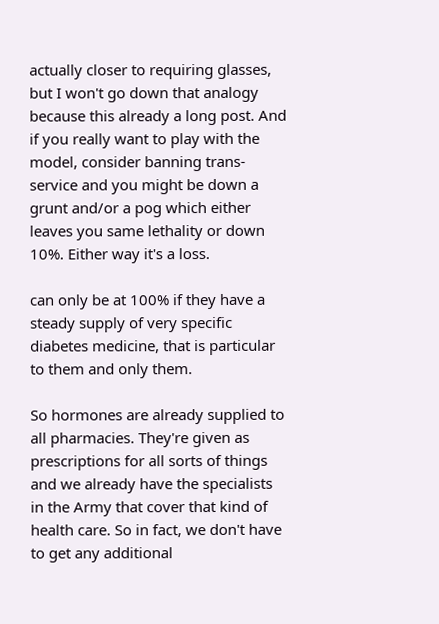actually closer to requiring glasses, but I won't go down that analogy because this already a long post. And if you really want to play with the model, consider banning trans-service and you might be down a grunt and/or a pog which either leaves you same lethality or down 10%. Either way it's a loss.

can only be at 100% if they have a steady supply of very specific diabetes medicine, that is particular to them and only them.

So hormones are already supplied to all pharmacies. They're given as prescriptions for all sorts of things and we already have the specialists in the Army that cover that kind of health care. So in fact, we don't have to get any additional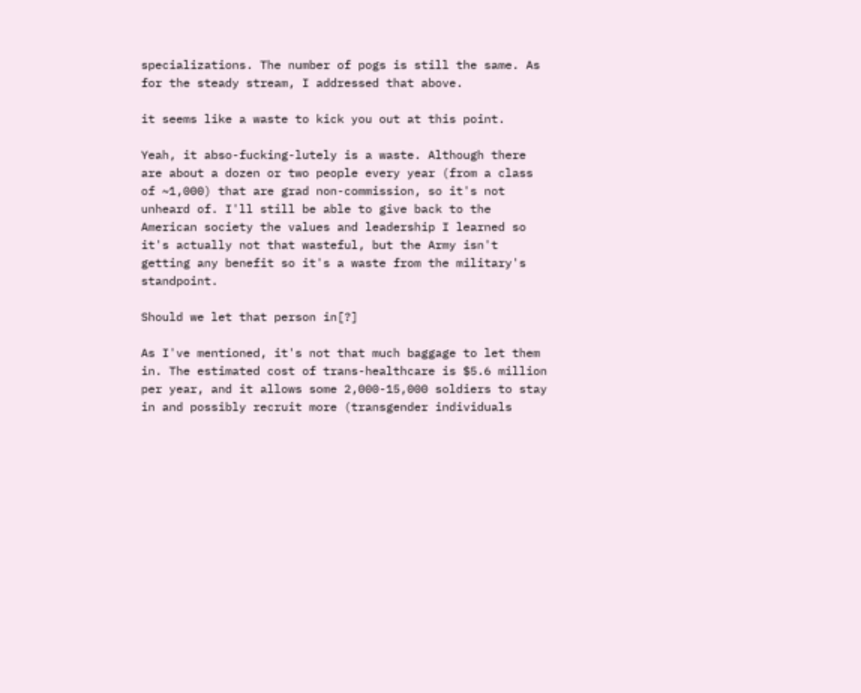specializations. The number of pogs is still the same. As for the steady stream, I addressed that above.

it seems like a waste to kick you out at this point.

Yeah, it abso-fucking-lutely is a waste. Although there are about a dozen or two people every year (from a class of ~1,000) that are grad non-commission, so it's not unheard of. I'll still be able to give back to the American society the values and leadership I learned so it's actually not that wasteful, but the Army isn't getting any benefit so it's a waste from the military's standpoint.

Should we let that person in[?]

As I've mentioned, it's not that much baggage to let them in. The estimated cost of trans-healthcare is $5.6 million per year, and it allows some 2,000-15,000 soldiers to stay in and possibly recruit more (transgender individuals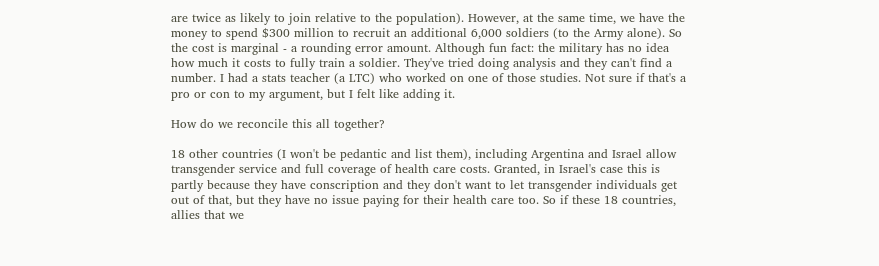are twice as likely to join relative to the population). However, at the same time, we have the money to spend $300 million to recruit an additional 6,000 soldiers (to the Army alone). So the cost is marginal - a rounding error amount. Although fun fact: the military has no idea how much it costs to fully train a soldier. They've tried doing analysis and they can't find a number. I had a stats teacher (a LTC) who worked on one of those studies. Not sure if that's a pro or con to my argument, but I felt like adding it.

How do we reconcile this all together?

18 other countries (I won't be pedantic and list them), including Argentina and Israel allow transgender service and full coverage of health care costs. Granted, in Israel's case this is partly because they have conscription and they don't want to let transgender individuals get out of that, but they have no issue paying for their health care too. So if these 18 countries, allies that we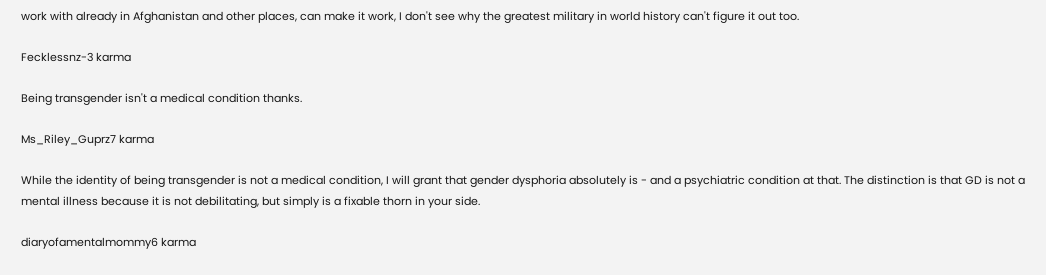work with already in Afghanistan and other places, can make it work, I don't see why the greatest military in world history can't figure it out too.

Fecklessnz-3 karma

Being transgender isn't a medical condition thanks.

Ms_Riley_Guprz7 karma

While the identity of being transgender is not a medical condition, I will grant that gender dysphoria absolutely is - and a psychiatric condition at that. The distinction is that GD is not a mental illness because it is not debilitating, but simply is a fixable thorn in your side.

diaryofamentalmommy6 karma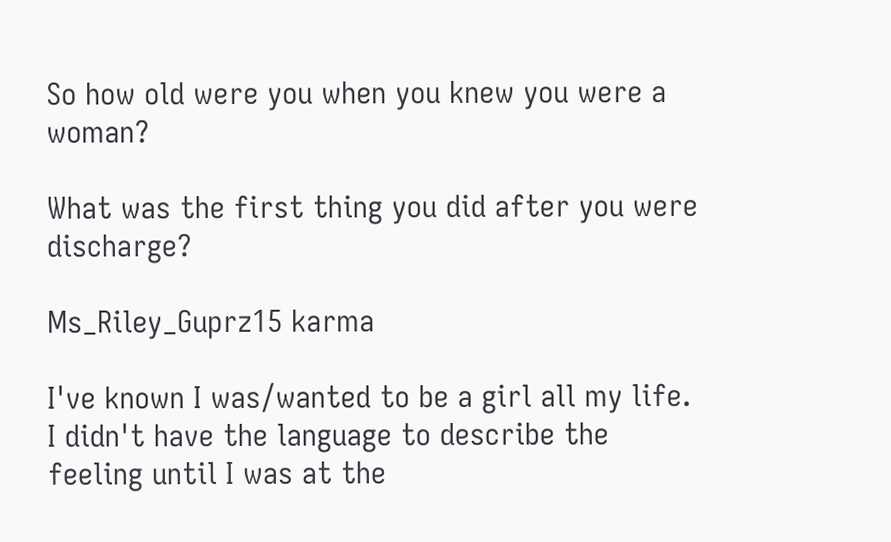So how old were you when you knew you were a woman?

What was the first thing you did after you were discharge?

Ms_Riley_Guprz15 karma

I've known I was/wanted to be a girl all my life. I didn't have the language to describe the feeling until I was at the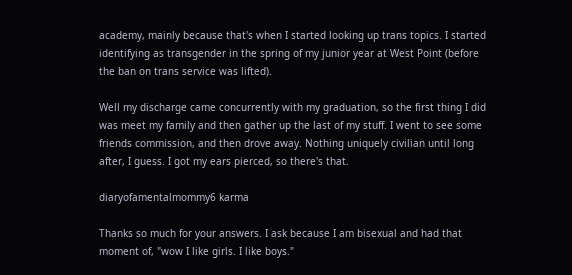academy, mainly because that's when I started looking up trans topics. I started identifying as transgender in the spring of my junior year at West Point (before the ban on trans service was lifted).

Well my discharge came concurrently with my graduation, so the first thing I did was meet my family and then gather up the last of my stuff. I went to see some friends commission, and then drove away. Nothing uniquely civilian until long after, I guess. I got my ears pierced, so there's that.

diaryofamentalmommy6 karma

Thanks so much for your answers. I ask because I am bisexual and had that moment of, "wow I like girls. I like boys."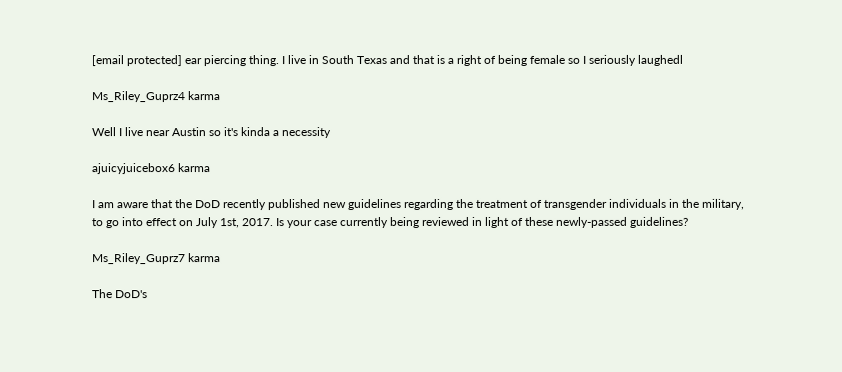[email protected] ear piercing thing. I live in South Texas and that is a right of being female so I seriously laughedl

Ms_Riley_Guprz4 karma

Well I live near Austin so it's kinda a necessity

ajuicyjuicebox6 karma

I am aware that the DoD recently published new guidelines regarding the treatment of transgender individuals in the military, to go into effect on July 1st, 2017. Is your case currently being reviewed in light of these newly-passed guidelines?

Ms_Riley_Guprz7 karma

The DoD's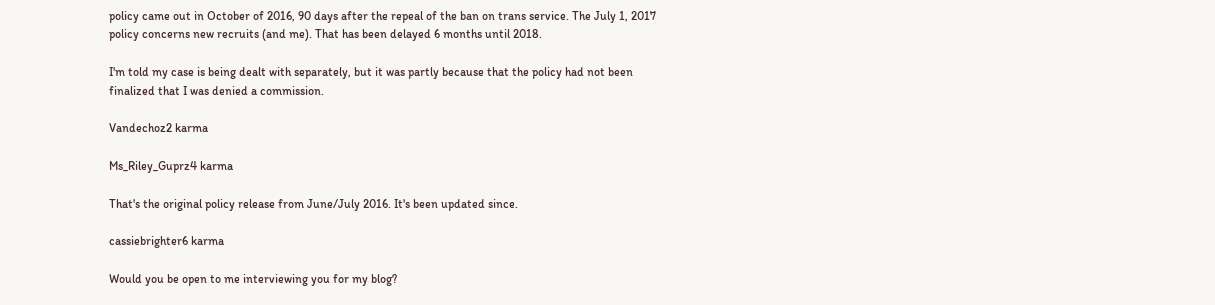policy came out in October of 2016, 90 days after the repeal of the ban on trans service. The July 1, 2017 policy concerns new recruits (and me). That has been delayed 6 months until 2018.

I'm told my case is being dealt with separately, but it was partly because that the policy had not been finalized that I was denied a commission.

Vandechoz2 karma

Ms_Riley_Guprz4 karma

That's the original policy release from June/July 2016. It's been updated since.

cassiebrighter6 karma

Would you be open to me interviewing you for my blog?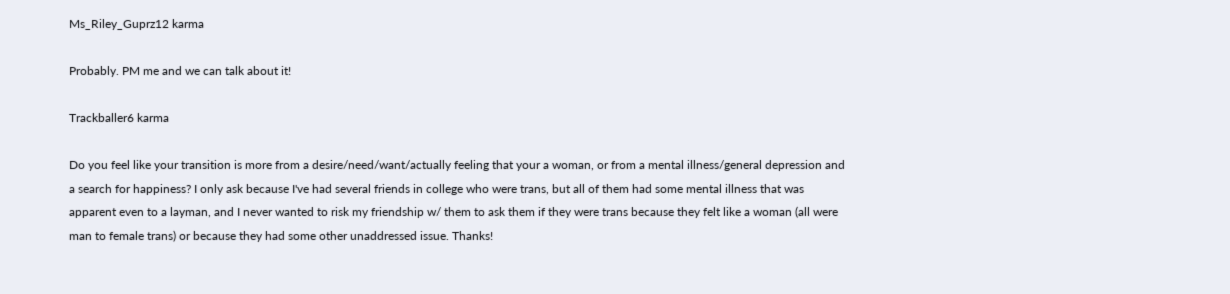Ms_Riley_Guprz12 karma

Probably. PM me and we can talk about it!

Trackballer6 karma

Do you feel like your transition is more from a desire/need/want/actually feeling that your a woman, or from a mental illness/general depression and a search for happiness? I only ask because I've had several friends in college who were trans, but all of them had some mental illness that was apparent even to a layman, and I never wanted to risk my friendship w/ them to ask them if they were trans because they felt like a woman (all were man to female trans) or because they had some other unaddressed issue. Thanks!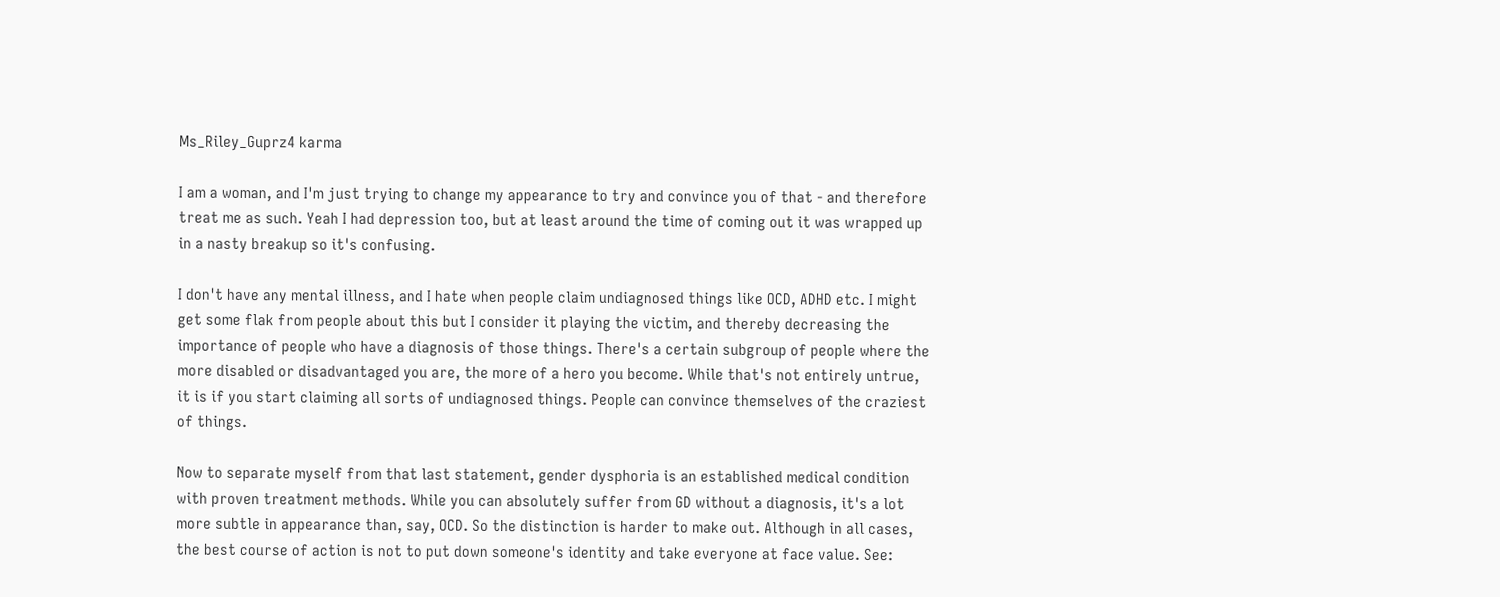Ms_Riley_Guprz4 karma

I am a woman, and I'm just trying to change my appearance to try and convince you of that - and therefore treat me as such. Yeah I had depression too, but at least around the time of coming out it was wrapped up in a nasty breakup so it's confusing.

I don't have any mental illness, and I hate when people claim undiagnosed things like OCD, ADHD etc. I might get some flak from people about this but I consider it playing the victim, and thereby decreasing the importance of people who have a diagnosis of those things. There's a certain subgroup of people where the more disabled or disadvantaged you are, the more of a hero you become. While that's not entirely untrue, it is if you start claiming all sorts of undiagnosed things. People can convince themselves of the craziest of things.

Now to separate myself from that last statement, gender dysphoria is an established medical condition with proven treatment methods. While you can absolutely suffer from GD without a diagnosis, it's a lot more subtle in appearance than, say, OCD. So the distinction is harder to make out. Although in all cases, the best course of action is not to put down someone's identity and take everyone at face value. See: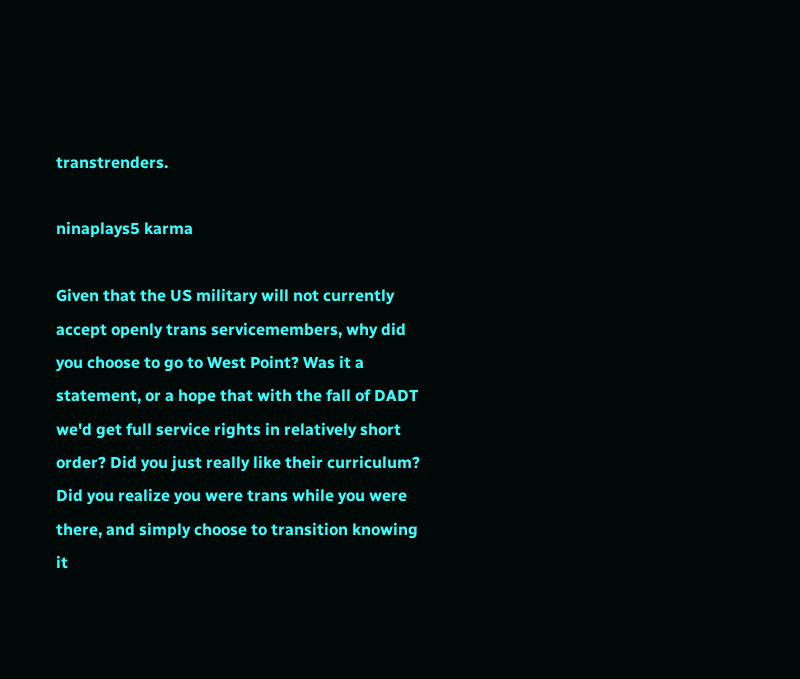transtrenders.

ninaplays5 karma

Given that the US military will not currently accept openly trans servicemembers, why did you choose to go to West Point? Was it a statement, or a hope that with the fall of DADT we'd get full service rights in relatively short order? Did you just really like their curriculum? Did you realize you were trans while you were there, and simply choose to transition knowing it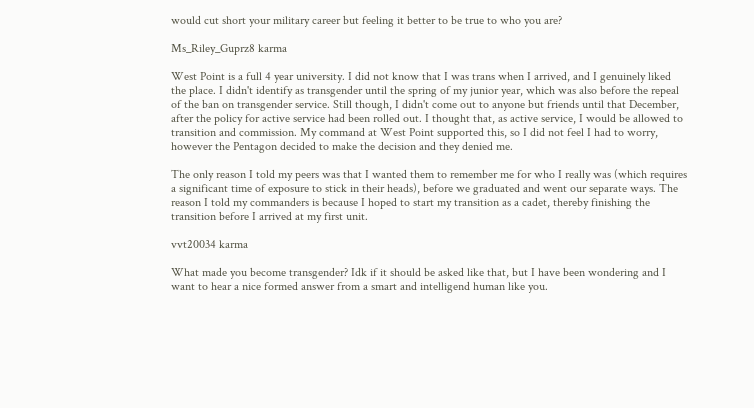would cut short your military career but feeling it better to be true to who you are?

Ms_Riley_Guprz8 karma

West Point is a full 4 year university. I did not know that I was trans when I arrived, and I genuinely liked the place. I didn't identify as transgender until the spring of my junior year, which was also before the repeal of the ban on transgender service. Still though, I didn't come out to anyone but friends until that December, after the policy for active service had been rolled out. I thought that, as active service, I would be allowed to transition and commission. My command at West Point supported this, so I did not feel I had to worry, however the Pentagon decided to make the decision and they denied me.

The only reason I told my peers was that I wanted them to remember me for who I really was (which requires a significant time of exposure to stick in their heads), before we graduated and went our separate ways. The reason I told my commanders is because I hoped to start my transition as a cadet, thereby finishing the transition before I arrived at my first unit.

vvt20034 karma

What made you become transgender? Idk if it should be asked like that, but I have been wondering and I want to hear a nice formed answer from a smart and intelligend human like you.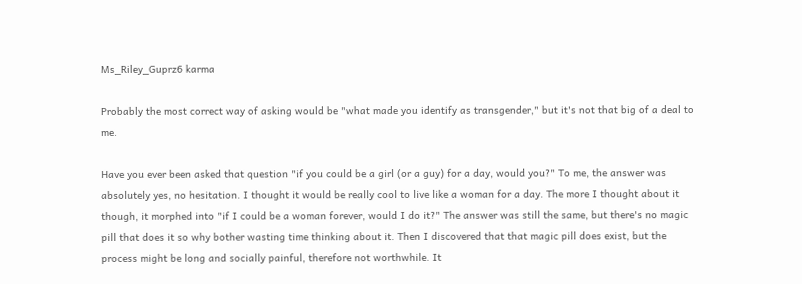Ms_Riley_Guprz6 karma

Probably the most correct way of asking would be "what made you identify as transgender," but it's not that big of a deal to me.

Have you ever been asked that question "if you could be a girl (or a guy) for a day, would you?" To me, the answer was absolutely yes, no hesitation. I thought it would be really cool to live like a woman for a day. The more I thought about it though, it morphed into "if I could be a woman forever, would I do it?" The answer was still the same, but there's no magic pill that does it so why bother wasting time thinking about it. Then I discovered that that magic pill does exist, but the process might be long and socially painful, therefore not worthwhile. It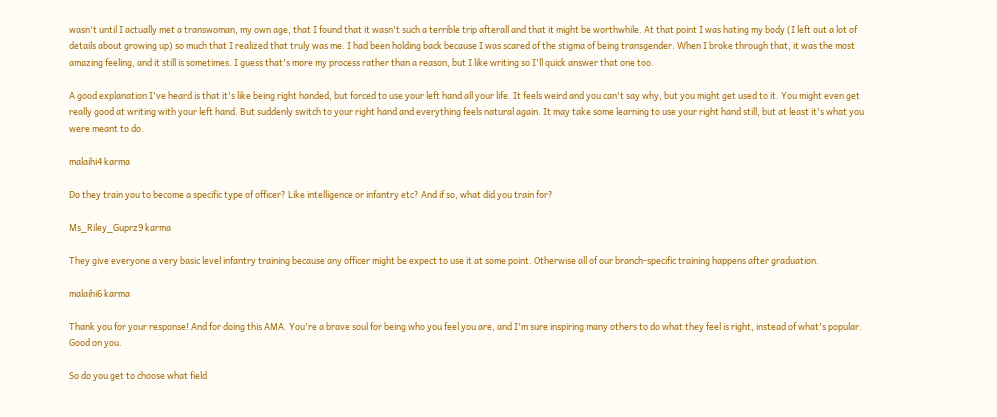wasn't until I actually met a transwoman, my own age, that I found that it wasn't such a terrible trip afterall and that it might be worthwhile. At that point I was hating my body (I left out a lot of details about growing up) so much that I realized that truly was me. I had been holding back because I was scared of the stigma of being transgender. When I broke through that, it was the most amazing feeling, and it still is sometimes. I guess that's more my process rather than a reason, but I like writing so I'll quick answer that one too.

A good explanation I've heard is that it's like being right handed, but forced to use your left hand all your life. It feels weird and you can't say why, but you might get used to it. You might even get really good at writing with your left hand. But suddenly switch to your right hand and everything feels natural again. It may take some learning to use your right hand still, but at least it's what you were meant to do.

malaihi4 karma

Do they train you to become a specific type of officer? Like intelligence or infantry etc? And if so, what did you train for?

Ms_Riley_Guprz9 karma

They give everyone a very basic level infantry training because any officer might be expect to use it at some point. Otherwise all of our branch-specific training happens after graduation.

malaihi6 karma

Thank you for your response! And for doing this AMA. You're a brave soul for being who you feel you are, and I'm sure inspiring many others to do what they feel is right, instead of what's popular. Good on you.

So do you get to choose what field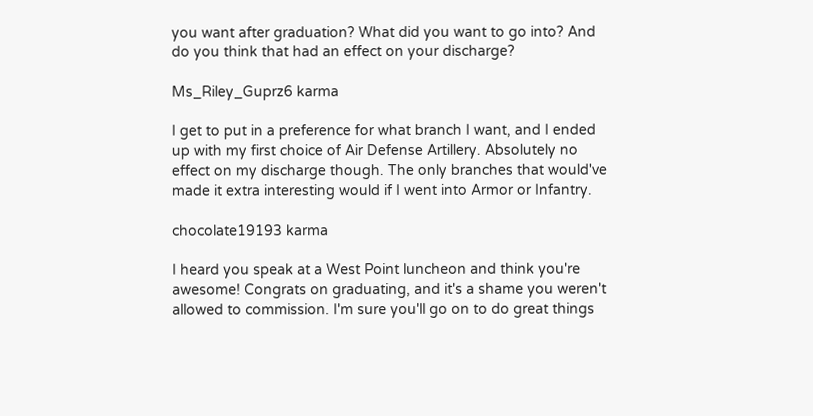you want after graduation? What did you want to go into? And do you think that had an effect on your discharge?

Ms_Riley_Guprz6 karma

I get to put in a preference for what branch I want, and I ended up with my first choice of Air Defense Artillery. Absolutely no effect on my discharge though. The only branches that would've made it extra interesting would if I went into Armor or Infantry.

chocolate19193 karma

I heard you speak at a West Point luncheon and think you're awesome! Congrats on graduating, and it's a shame you weren't allowed to commission. I'm sure you'll go on to do great things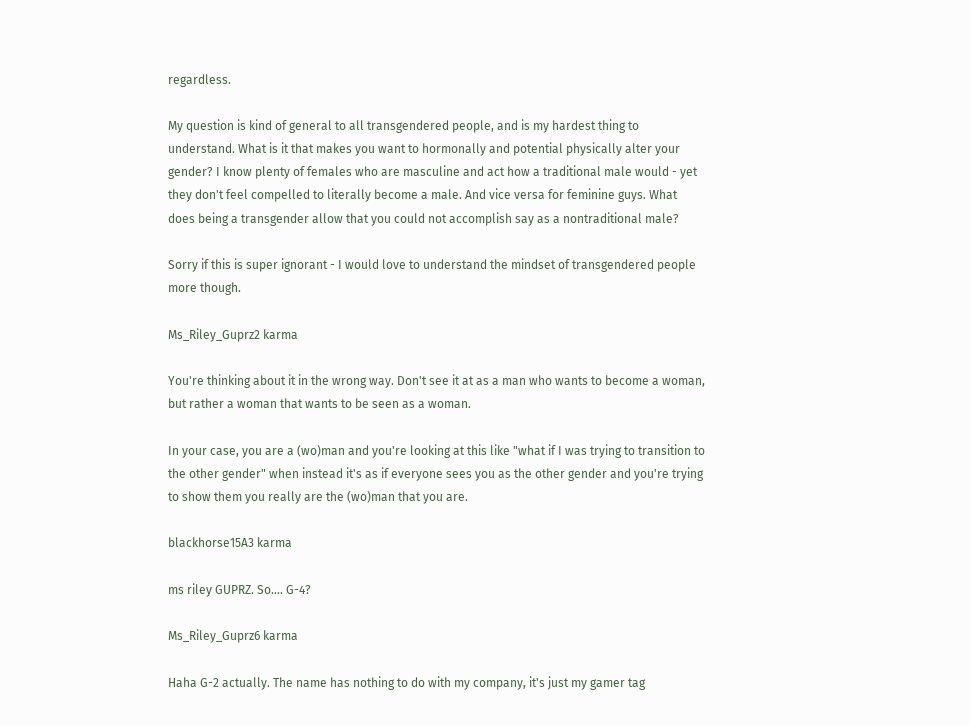regardless.

My question is kind of general to all transgendered people, and is my hardest thing to understand. What is it that makes you want to hormonally and potential physically alter your gender? I know plenty of females who are masculine and act how a traditional male would - yet they don't feel compelled to literally become a male. And vice versa for feminine guys. What does being a transgender allow that you could not accomplish say as a nontraditional male?

Sorry if this is super ignorant - I would love to understand the mindset of transgendered people more though.

Ms_Riley_Guprz2 karma

You're thinking about it in the wrong way. Don't see it at as a man who wants to become a woman, but rather a woman that wants to be seen as a woman.

In your case, you are a (wo)man and you're looking at this like "what if I was trying to transition to the other gender" when instead it's as if everyone sees you as the other gender and you're trying to show them you really are the (wo)man that you are.

blackhorse15A3 karma

ms riley GUPRZ. So.... G-4?

Ms_Riley_Guprz6 karma

Haha G-2 actually. The name has nothing to do with my company, it's just my gamer tag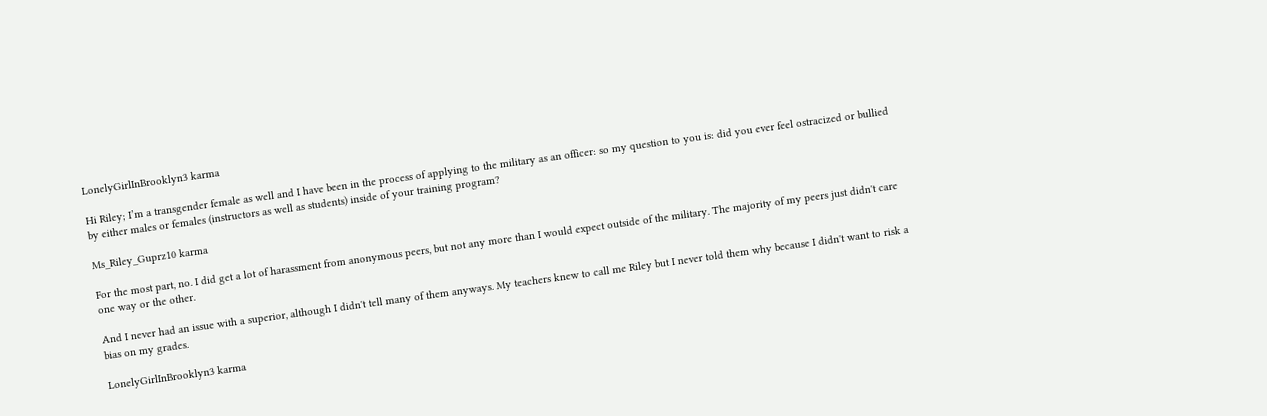LonelyGirlInBrooklyn3 karma

Hi Riley; I’m a transgender female as well and I have been in the process of applying to the military as an officer: so my question to you is: did you ever feel ostracized or bullied by either males or females (instructors as well as students) inside of your training program?

Ms_Riley_Guprz10 karma

For the most part, no. I did get a lot of harassment from anonymous peers, but not any more than I would expect outside of the military. The majority of my peers just didn't care one way or the other.

And I never had an issue with a superior, although I didn't tell many of them anyways. My teachers knew to call me Riley but I never told them why because I didn't want to risk a bias on my grades.

LonelyGirlInBrooklyn3 karma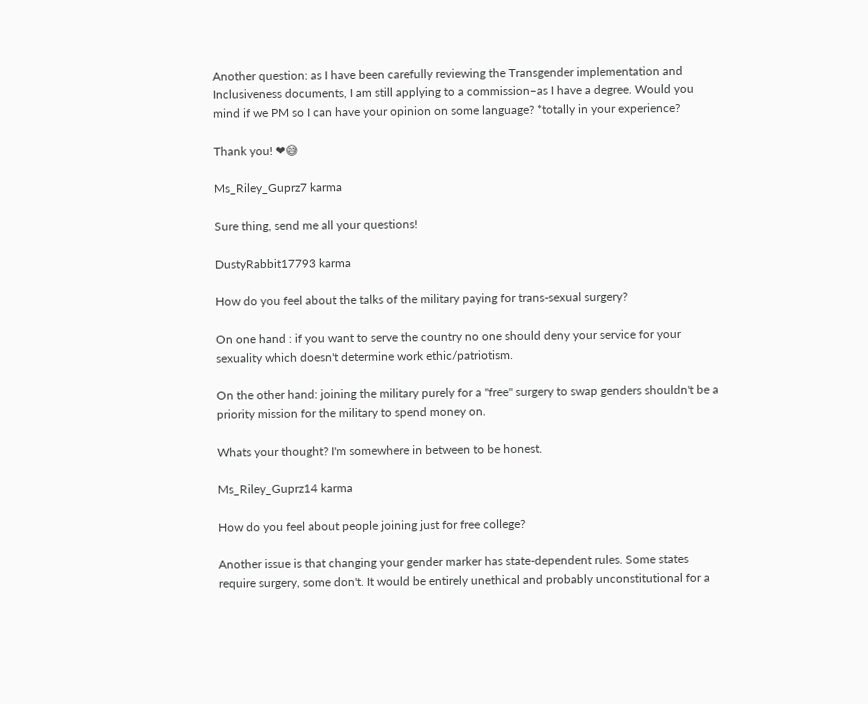Another question: as I have been carefully reviewing the Transgender implementation and Inclusiveness documents, I am still applying to a commission–as I have a degree. Would you mind if we PM so I can have your opinion on some language? *totally in your experience?

Thank you! ❤😅

Ms_Riley_Guprz7 karma

Sure thing, send me all your questions!

DustyRabbit17793 karma

How do you feel about the talks of the military paying for trans-sexual surgery?

On one hand : if you want to serve the country no one should deny your service for your sexuality which doesn't determine work ethic/patriotism.

On the other hand: joining the military purely for a "free" surgery to swap genders shouldn't be a priority mission for the military to spend money on.

Whats your thought? I'm somewhere in between to be honest.

Ms_Riley_Guprz14 karma

How do you feel about people joining just for free college?

Another issue is that changing your gender marker has state-dependent rules. Some states require surgery, some don't. It would be entirely unethical and probably unconstitutional for a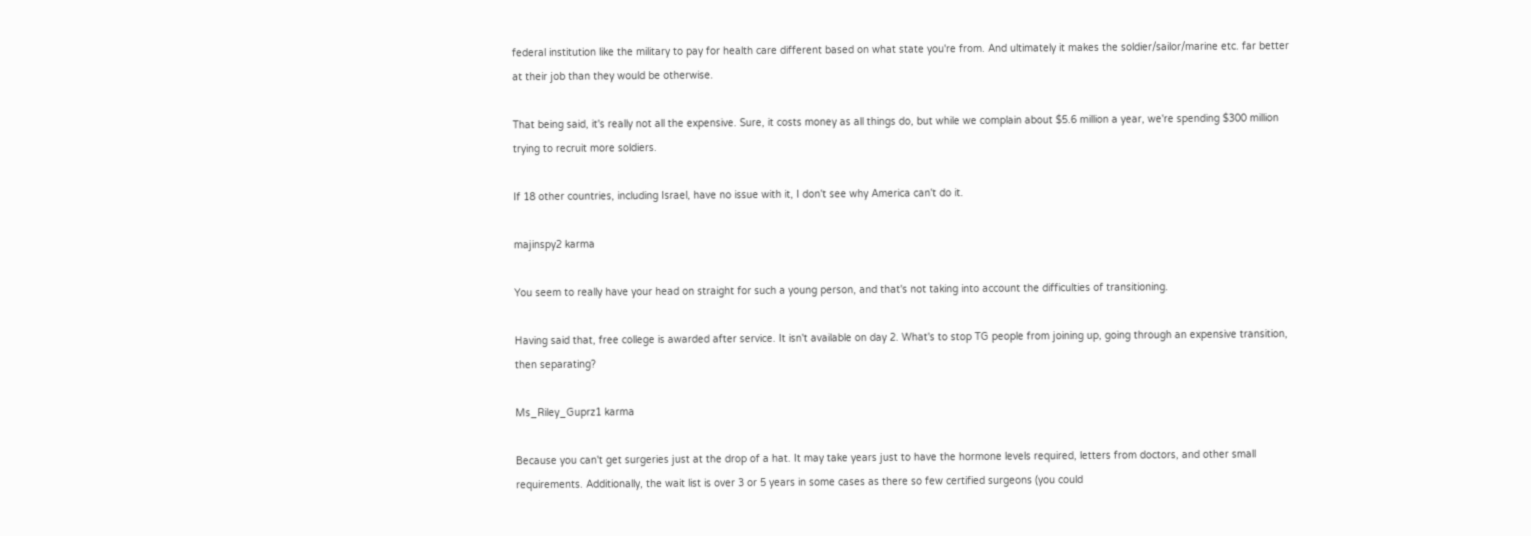federal institution like the military to pay for health care different based on what state you're from. And ultimately it makes the soldier/sailor/marine etc. far better at their job than they would be otherwise.

That being said, it's really not all the expensive. Sure, it costs money as all things do, but while we complain about $5.6 million a year, we're spending $300 million trying to recruit more soldiers.

If 18 other countries, including Israel, have no issue with it, I don't see why America can't do it.

majinspy2 karma

You seem to really have your head on straight for such a young person, and that's not taking into account the difficulties of transitioning.

Having said that, free college is awarded after service. It isn't available on day 2. What's to stop TG people from joining up, going through an expensive transition, then separating?

Ms_Riley_Guprz1 karma

Because you can't get surgeries just at the drop of a hat. It may take years just to have the hormone levels required, letters from doctors, and other small requirements. Additionally, the wait list is over 3 or 5 years in some cases as there so few certified surgeons (you could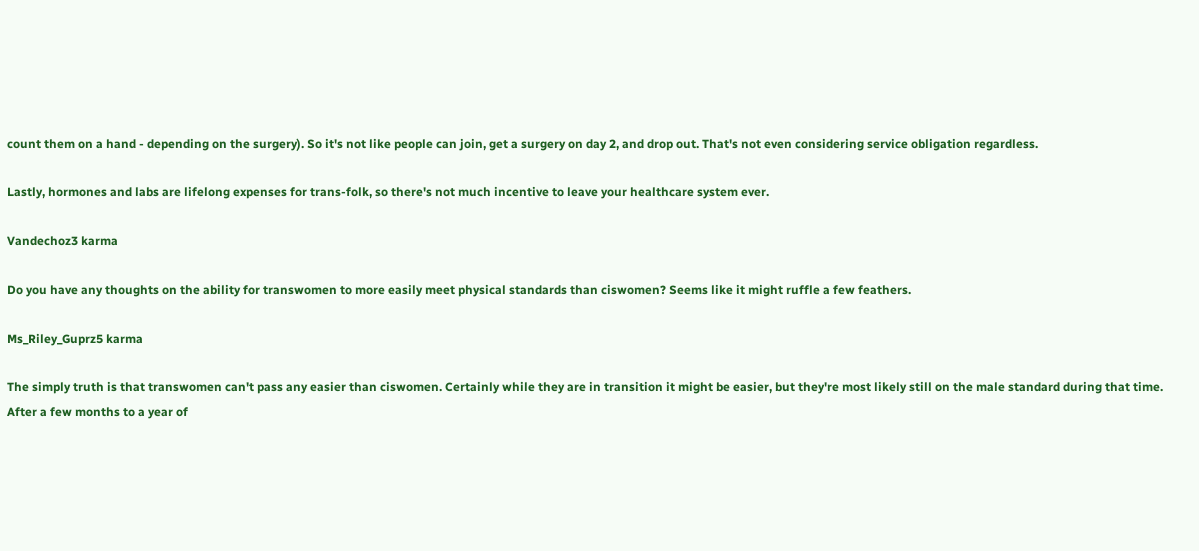count them on a hand - depending on the surgery). So it's not like people can join, get a surgery on day 2, and drop out. That's not even considering service obligation regardless.

Lastly, hormones and labs are lifelong expenses for trans-folk, so there's not much incentive to leave your healthcare system ever.

Vandechoz3 karma

Do you have any thoughts on the ability for transwomen to more easily meet physical standards than ciswomen? Seems like it might ruffle a few feathers.

Ms_Riley_Guprz5 karma

The simply truth is that transwomen can't pass any easier than ciswomen. Certainly while they are in transition it might be easier, but they're most likely still on the male standard during that time. After a few months to a year of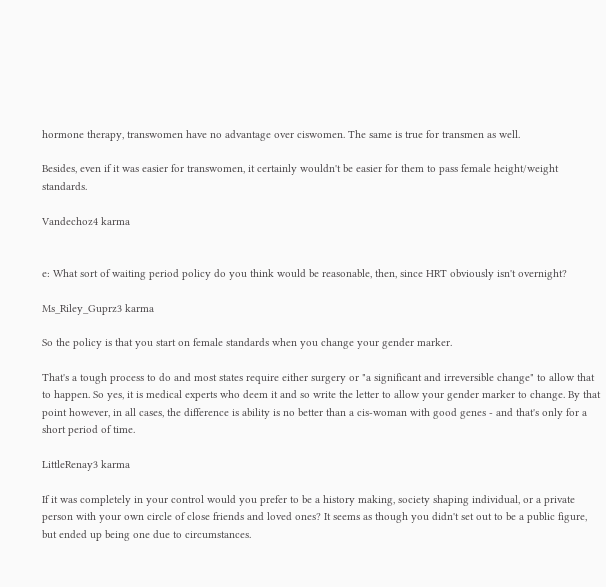hormone therapy, transwomen have no advantage over ciswomen. The same is true for transmen as well.

Besides, even if it was easier for transwomen, it certainly wouldn't be easier for them to pass female height/weight standards.

Vandechoz4 karma


e: What sort of waiting period policy do you think would be reasonable, then, since HRT obviously isn't overnight?

Ms_Riley_Guprz3 karma

So the policy is that you start on female standards when you change your gender marker.

That's a tough process to do and most states require either surgery or "a significant and irreversible change" to allow that to happen. So yes, it is medical experts who deem it and so write the letter to allow your gender marker to change. By that point however, in all cases, the difference is ability is no better than a cis-woman with good genes - and that's only for a short period of time.

LittleRenay3 karma

If it was completely in your control would you prefer to be a history making, society shaping individual, or a private person with your own circle of close friends and loved ones? It seems as though you didn't set out to be a public figure, but ended up being one due to circumstances.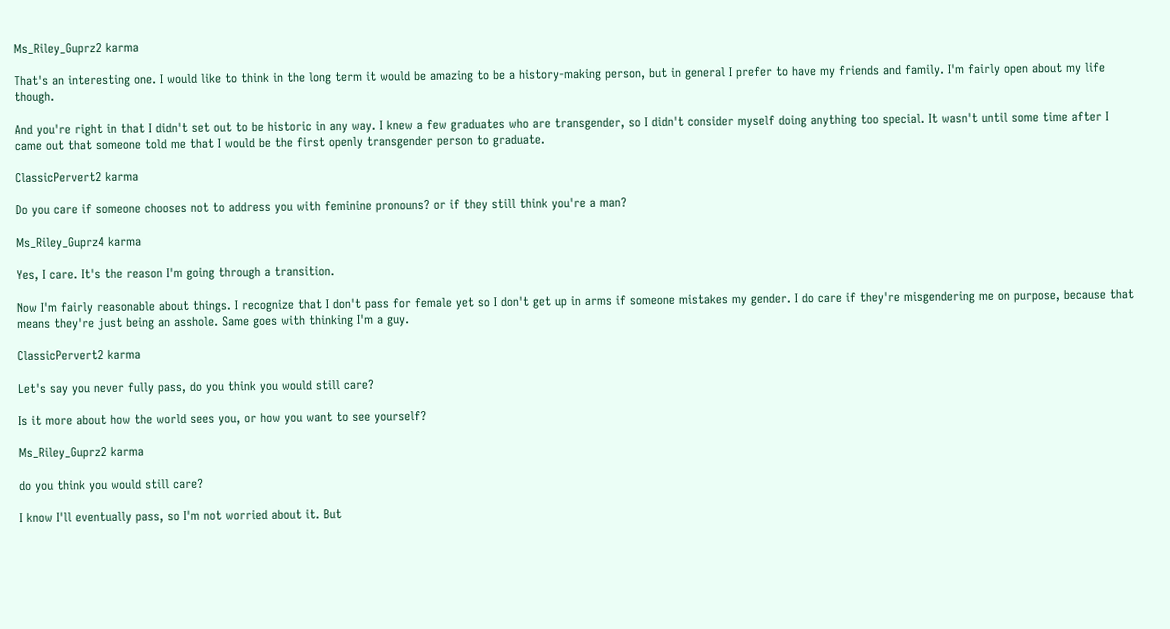Ms_Riley_Guprz2 karma

That's an interesting one. I would like to think in the long term it would be amazing to be a history-making person, but in general I prefer to have my friends and family. I'm fairly open about my life though.

And you're right in that I didn't set out to be historic in any way. I knew a few graduates who are transgender, so I didn't consider myself doing anything too special. It wasn't until some time after I came out that someone told me that I would be the first openly transgender person to graduate.

ClassicPervert2 karma

Do you care if someone chooses not to address you with feminine pronouns? or if they still think you're a man?

Ms_Riley_Guprz4 karma

Yes, I care. It's the reason I'm going through a transition.

Now I'm fairly reasonable about things. I recognize that I don't pass for female yet so I don't get up in arms if someone mistakes my gender. I do care if they're misgendering me on purpose, because that means they're just being an asshole. Same goes with thinking I'm a guy.

ClassicPervert2 karma

Let's say you never fully pass, do you think you would still care?

Is it more about how the world sees you, or how you want to see yourself?

Ms_Riley_Guprz2 karma

do you think you would still care?

I know I'll eventually pass, so I'm not worried about it. But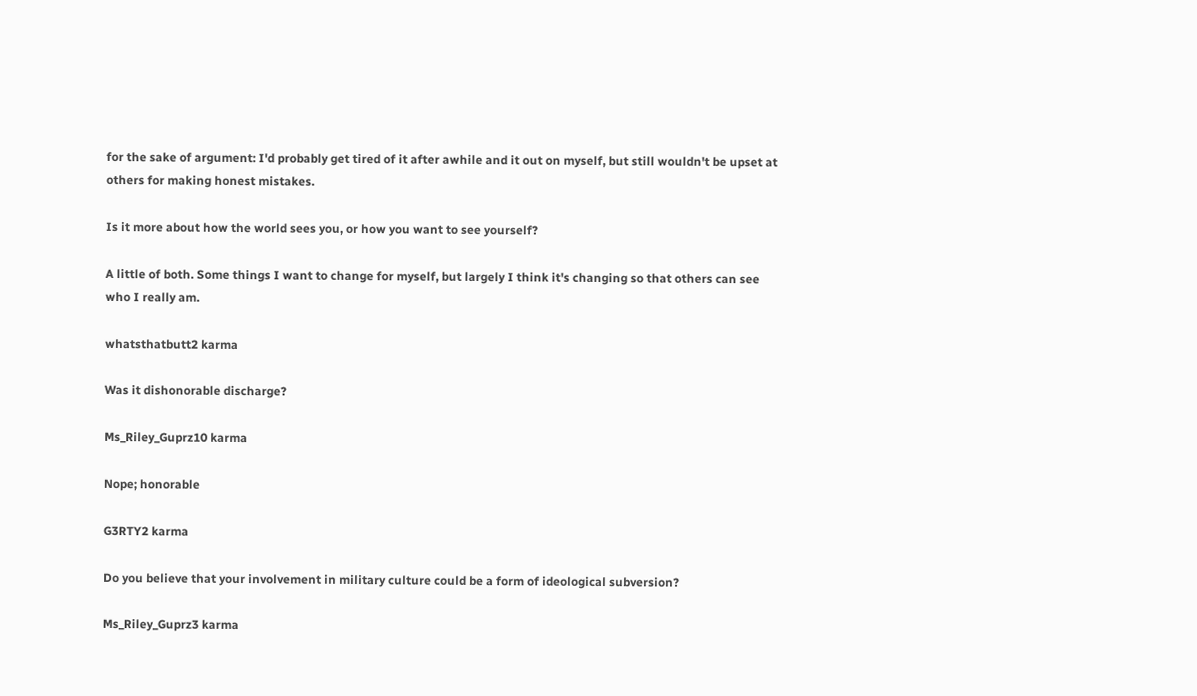for the sake of argument: I'd probably get tired of it after awhile and it out on myself, but still wouldn't be upset at others for making honest mistakes.

Is it more about how the world sees you, or how you want to see yourself?

A little of both. Some things I want to change for myself, but largely I think it's changing so that others can see who I really am.

whatsthatbutt2 karma

Was it dishonorable discharge?

Ms_Riley_Guprz10 karma

Nope; honorable

G3RTY2 karma

Do you believe that your involvement in military culture could be a form of ideological subversion?

Ms_Riley_Guprz3 karma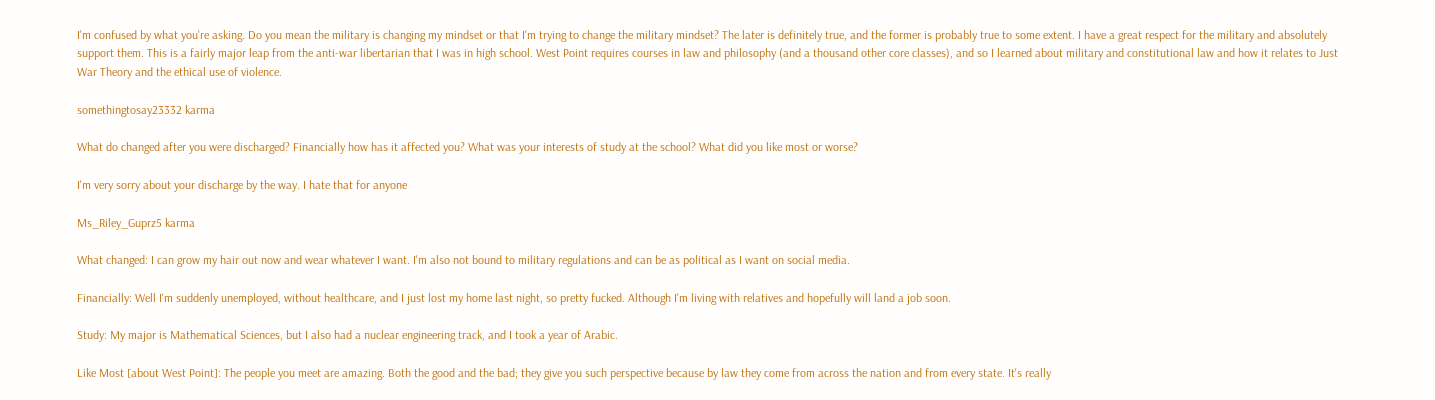I'm confused by what you're asking. Do you mean the military is changing my mindset or that I'm trying to change the military mindset? The later is definitely true, and the former is probably true to some extent. I have a great respect for the military and absolutely support them. This is a fairly major leap from the anti-war libertarian that I was in high school. West Point requires courses in law and philosophy (and a thousand other core classes), and so I learned about military and constitutional law and how it relates to Just War Theory and the ethical use of violence.

somethingtosay23332 karma

What do changed after you were discharged? Financially how has it affected you? What was your interests of study at the school? What did you like most or worse?

I'm very sorry about your discharge by the way. I hate that for anyone

Ms_Riley_Guprz5 karma

What changed: I can grow my hair out now and wear whatever I want. I'm also not bound to military regulations and can be as political as I want on social media.

Financially: Well I'm suddenly unemployed, without healthcare, and I just lost my home last night, so pretty fucked. Although I'm living with relatives and hopefully will land a job soon.

Study: My major is Mathematical Sciences, but I also had a nuclear engineering track, and I took a year of Arabic.

Like Most [about West Point]: The people you meet are amazing. Both the good and the bad; they give you such perspective because by law they come from across the nation and from every state. It's really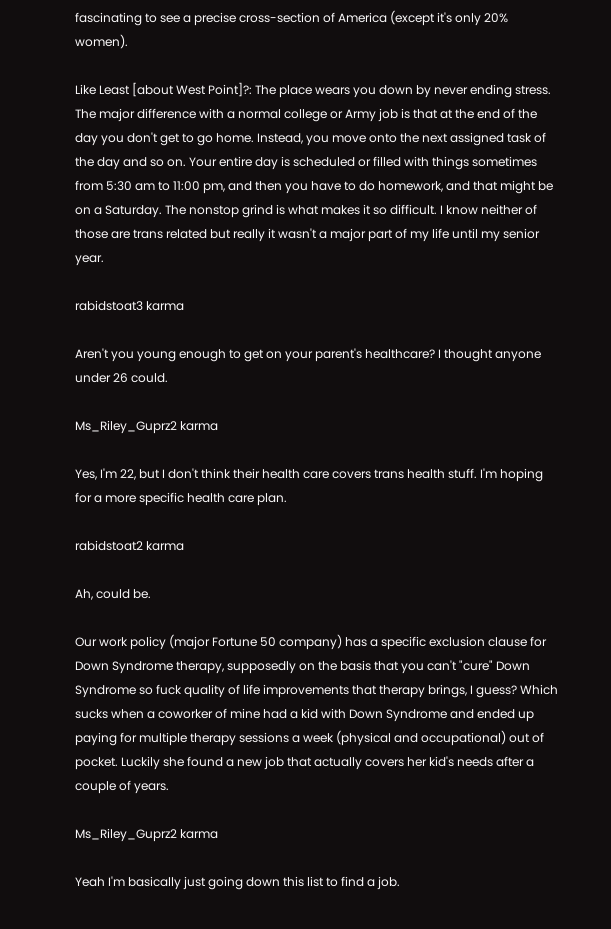fascinating to see a precise cross-section of America (except it's only 20% women).

Like Least [about West Point]?: The place wears you down by never ending stress. The major difference with a normal college or Army job is that at the end of the day you don't get to go home. Instead, you move onto the next assigned task of the day and so on. Your entire day is scheduled or filled with things sometimes from 5:30 am to 11:00 pm, and then you have to do homework, and that might be on a Saturday. The nonstop grind is what makes it so difficult. I know neither of those are trans related but really it wasn't a major part of my life until my senior year.

rabidstoat3 karma

Aren't you young enough to get on your parent's healthcare? I thought anyone under 26 could.

Ms_Riley_Guprz2 karma

Yes, I'm 22, but I don't think their health care covers trans health stuff. I'm hoping for a more specific health care plan.

rabidstoat2 karma

Ah, could be.

Our work policy (major Fortune 50 company) has a specific exclusion clause for Down Syndrome therapy, supposedly on the basis that you can't "cure" Down Syndrome so fuck quality of life improvements that therapy brings, I guess? Which sucks when a coworker of mine had a kid with Down Syndrome and ended up paying for multiple therapy sessions a week (physical and occupational) out of pocket. Luckily she found a new job that actually covers her kid's needs after a couple of years.

Ms_Riley_Guprz2 karma

Yeah I'm basically just going down this list to find a job.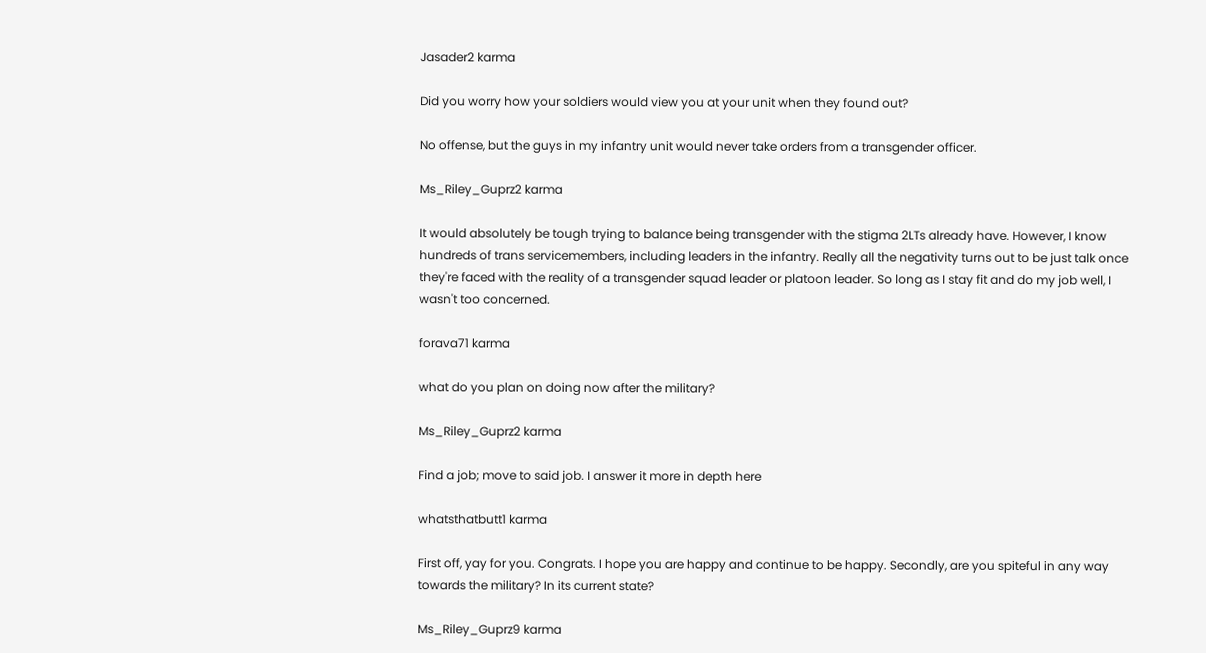Jasader2 karma

Did you worry how your soldiers would view you at your unit when they found out?

No offense, but the guys in my infantry unit would never take orders from a transgender officer.

Ms_Riley_Guprz2 karma

It would absolutely be tough trying to balance being transgender with the stigma 2LTs already have. However, I know hundreds of trans servicemembers, including leaders in the infantry. Really all the negativity turns out to be just talk once they're faced with the reality of a transgender squad leader or platoon leader. So long as I stay fit and do my job well, I wasn't too concerned.

forava71 karma

what do you plan on doing now after the military?

Ms_Riley_Guprz2 karma

Find a job; move to said job. I answer it more in depth here

whatsthatbutt1 karma

First off, yay for you. Congrats. I hope you are happy and continue to be happy. Secondly, are you spiteful in any way towards the military? In its current state?

Ms_Riley_Guprz9 karma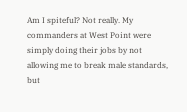Am I spiteful? Not really. My commanders at West Point were simply doing their jobs by not allowing me to break male standards, but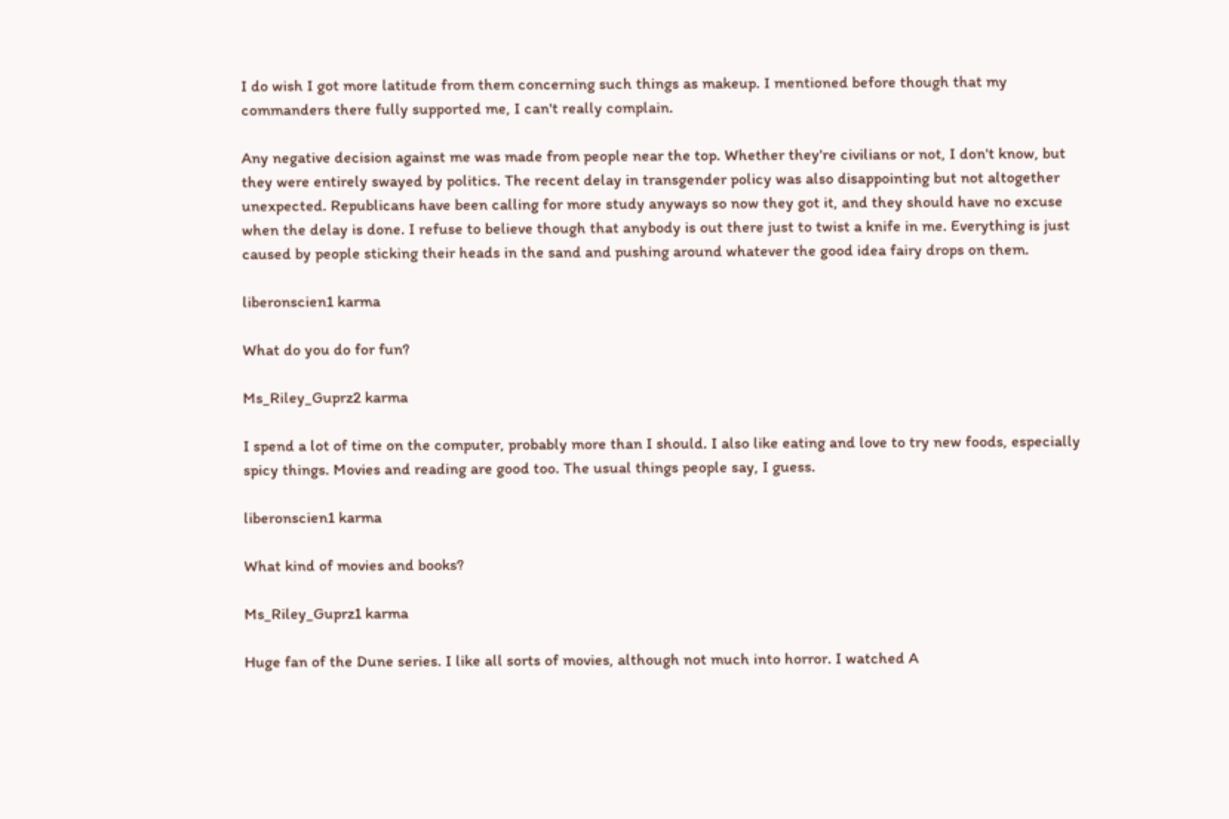I do wish I got more latitude from them concerning such things as makeup. I mentioned before though that my commanders there fully supported me, I can't really complain.

Any negative decision against me was made from people near the top. Whether they're civilians or not, I don't know, but they were entirely swayed by politics. The recent delay in transgender policy was also disappointing but not altogether unexpected. Republicans have been calling for more study anyways so now they got it, and they should have no excuse when the delay is done. I refuse to believe though that anybody is out there just to twist a knife in me. Everything is just caused by people sticking their heads in the sand and pushing around whatever the good idea fairy drops on them.

liberonscien1 karma

What do you do for fun?

Ms_Riley_Guprz2 karma

I spend a lot of time on the computer, probably more than I should. I also like eating and love to try new foods, especially spicy things. Movies and reading are good too. The usual things people say, I guess.

liberonscien1 karma

What kind of movies and books?

Ms_Riley_Guprz1 karma

Huge fan of the Dune series. I like all sorts of movies, although not much into horror. I watched A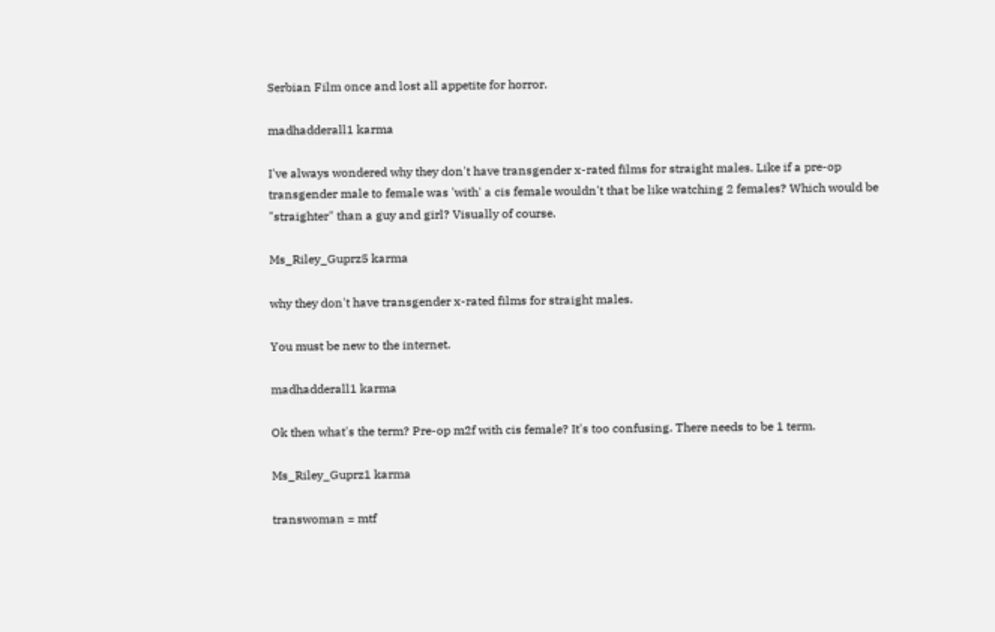Serbian Film once and lost all appetite for horror.

madhadderall1 karma

I've always wondered why they don't have transgender x-rated films for straight males. Like if a pre-op transgender male to female was 'with' a cis female wouldn't that be like watching 2 females? Which would be "straighter" than a guy and girl? Visually of course.

Ms_Riley_Guprz5 karma

why they don't have transgender x-rated films for straight males.

You must be new to the internet.

madhadderall1 karma

Ok then what's the term? Pre-op m2f with cis female? It's too confusing. There needs to be 1 term.

Ms_Riley_Guprz1 karma

transwoman = mtf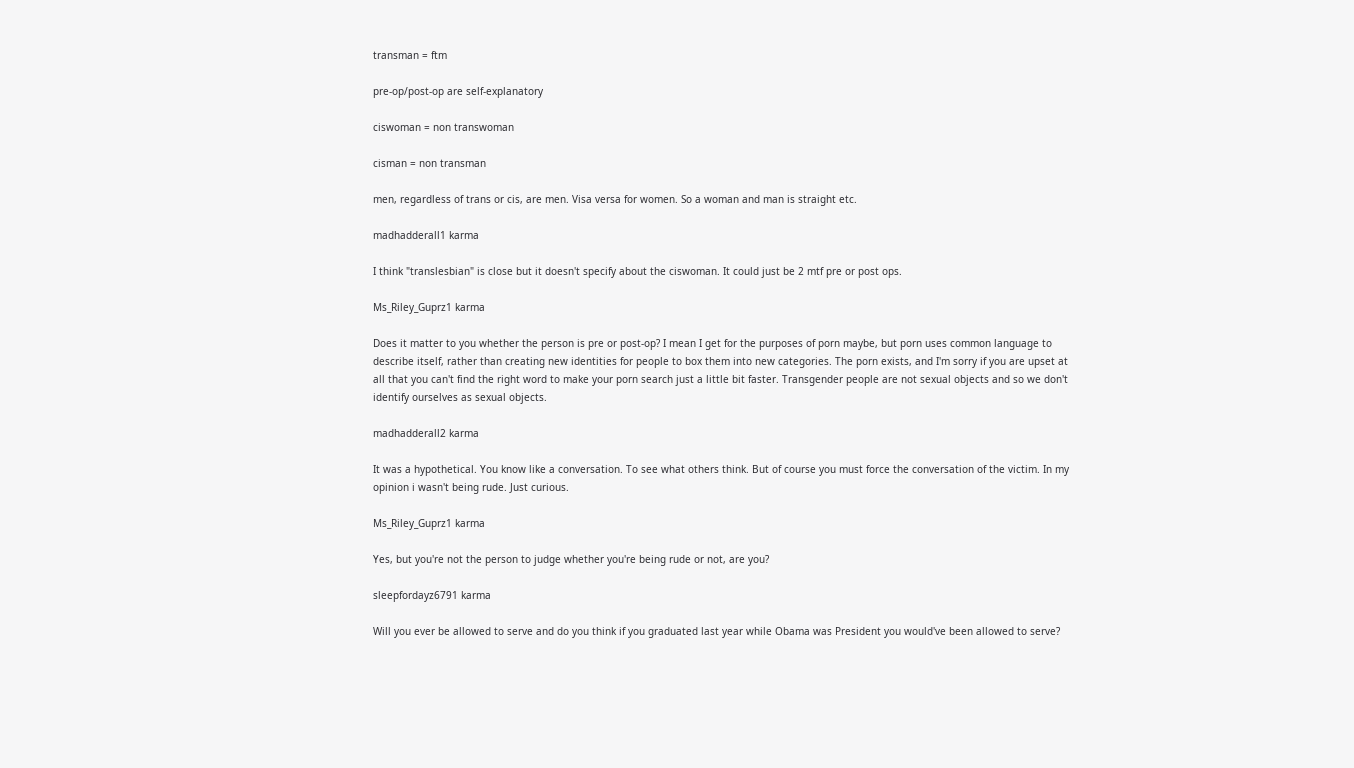transman = ftm

pre-op/post-op are self-explanatory

ciswoman = non transwoman

cisman = non transman

men, regardless of trans or cis, are men. Visa versa for women. So a woman and man is straight etc.

madhadderall1 karma

I think "translesbian" is close but it doesn't specify about the ciswoman. It could just be 2 mtf pre or post ops.

Ms_Riley_Guprz1 karma

Does it matter to you whether the person is pre or post-op? I mean I get for the purposes of porn maybe, but porn uses common language to describe itself, rather than creating new identities for people to box them into new categories. The porn exists, and I'm sorry if you are upset at all that you can't find the right word to make your porn search just a little bit faster. Transgender people are not sexual objects and so we don't identify ourselves as sexual objects.

madhadderall2 karma

It was a hypothetical. You know like a conversation. To see what others think. But of course you must force the conversation of the victim. In my opinion i wasn't being rude. Just curious.

Ms_Riley_Guprz1 karma

Yes, but you're not the person to judge whether you're being rude or not, are you?

sleepfordayz6791 karma

Will you ever be allowed to serve and do you think if you graduated last year while Obama was President you would've been allowed to serve?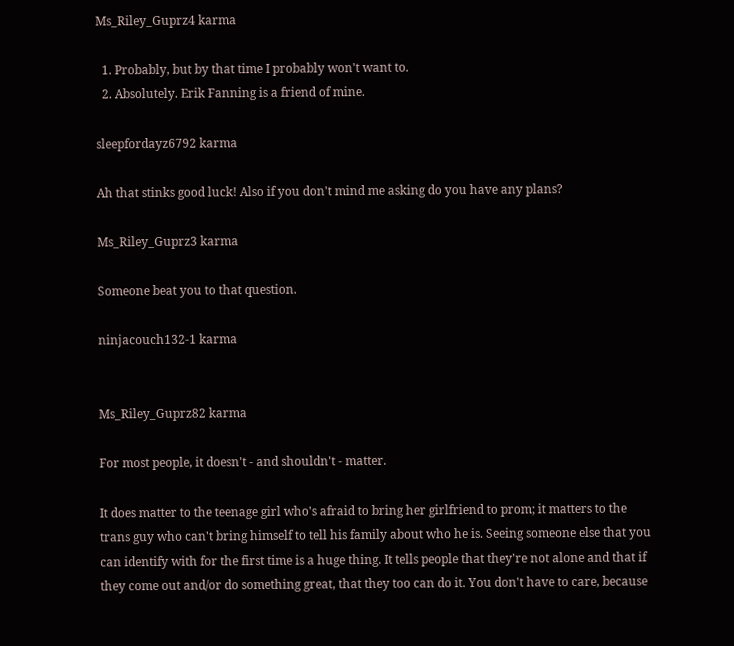Ms_Riley_Guprz4 karma

  1. Probably, but by that time I probably won't want to.
  2. Absolutely. Erik Fanning is a friend of mine.

sleepfordayz6792 karma

Ah that stinks good luck! Also if you don't mind me asking do you have any plans?

Ms_Riley_Guprz3 karma

Someone beat you to that question.

ninjacouch132-1 karma


Ms_Riley_Guprz82 karma

For most people, it doesn't - and shouldn't - matter.

It does matter to the teenage girl who's afraid to bring her girlfriend to prom; it matters to the trans guy who can't bring himself to tell his family about who he is. Seeing someone else that you can identify with for the first time is a huge thing. It tells people that they're not alone and that if they come out and/or do something great, that they too can do it. You don't have to care, because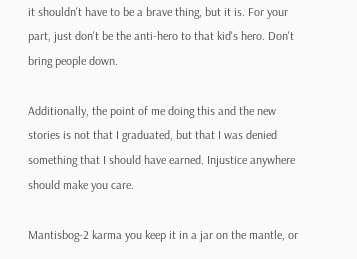it shouldn't have to be a brave thing, but it is. For your part, just don't be the anti-hero to that kid's hero. Don't bring people down.

Additionally, the point of me doing this and the new stories is not that I graduated, but that I was denied something that I should have earned. Injustice anywhere should make you care.

Mantisbog-2 karma you keep it in a jar on the mantle, or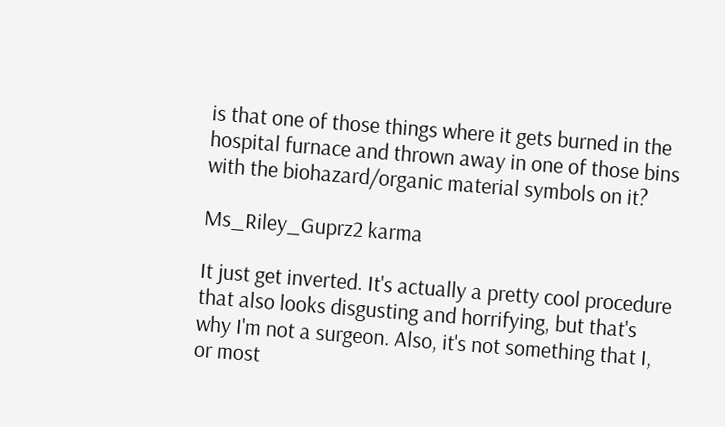is that one of those things where it gets burned in the hospital furnace and thrown away in one of those bins with the biohazard/organic material symbols on it?

Ms_Riley_Guprz2 karma

It just get inverted. It's actually a pretty cool procedure that also looks disgusting and horrifying, but that's why I'm not a surgeon. Also, it's not something that I, or most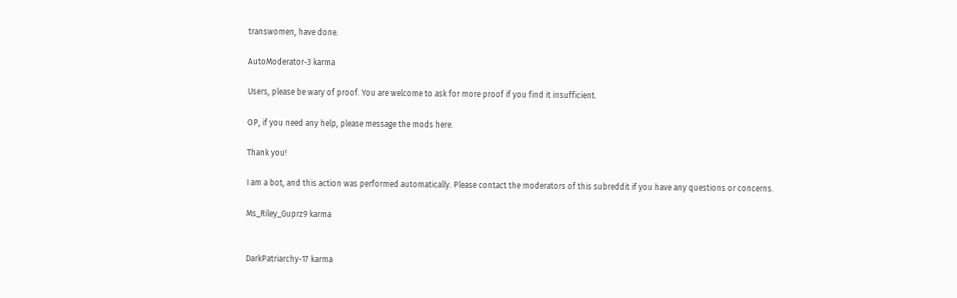transwomen, have done.

AutoModerator-3 karma

Users, please be wary of proof. You are welcome to ask for more proof if you find it insufficient.

OP, if you need any help, please message the mods here.

Thank you!

I am a bot, and this action was performed automatically. Please contact the moderators of this subreddit if you have any questions or concerns.

Ms_Riley_Guprz9 karma


DarkPatriarchy-17 karma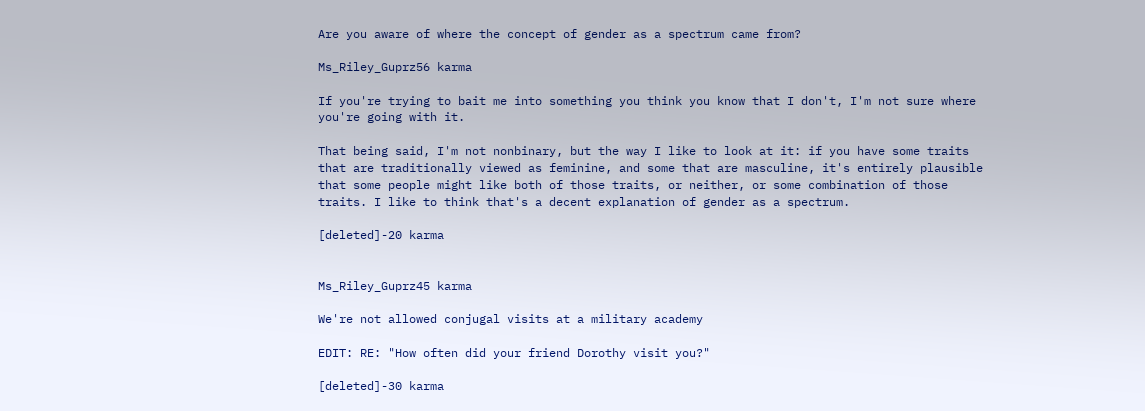Are you aware of where the concept of gender as a spectrum came from?

Ms_Riley_Guprz56 karma

If you're trying to bait me into something you think you know that I don't, I'm not sure where you're going with it.

That being said, I'm not nonbinary, but the way I like to look at it: if you have some traits that are traditionally viewed as feminine, and some that are masculine, it's entirely plausible that some people might like both of those traits, or neither, or some combination of those traits. I like to think that's a decent explanation of gender as a spectrum.

[deleted]-20 karma


Ms_Riley_Guprz45 karma

We're not allowed conjugal visits at a military academy

EDIT: RE: "How often did your friend Dorothy visit you?"

[deleted]-30 karma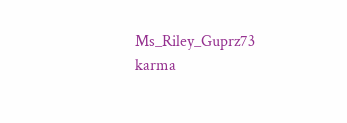Ms_Riley_Guprz73 karma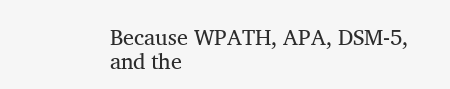Because WPATH, APA, DSM-5, and the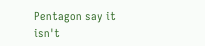Pentagon say it isn't